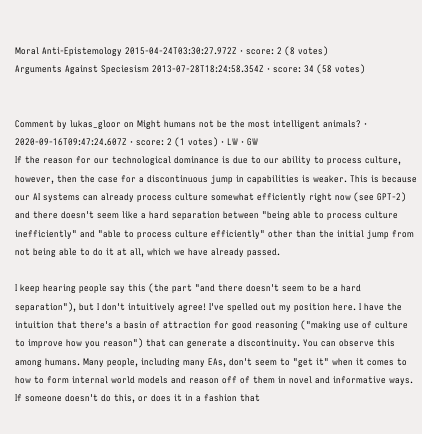Moral Anti-Epistemology 2015-04-24T03:30:27.972Z · score: 2 (8 votes)
Arguments Against Speciesism 2013-07-28T18:24:58.354Z · score: 34 (58 votes)


Comment by lukas_gloor on Might humans not be the most intelligent animals? · 2020-09-16T09:47:24.607Z · score: 2 (1 votes) · LW · GW
If the reason for our technological dominance is due to our ability to process culture, however, then the case for a discontinuous jump in capabilities is weaker. This is because our AI systems can already process culture somewhat efficiently right now (see GPT-2) and there doesn't seem like a hard separation between "being able to process culture inefficiently" and "able to process culture efficiently" other than the initial jump from not being able to do it at all, which we have already passed.

I keep hearing people say this (the part "and there doesn't seem to be a hard separation"), but I don't intuitively agree! I've spelled out my position here. I have the intuition that there's a basin of attraction for good reasoning ("making use of culture to improve how you reason") that can generate a discontinuity. You can observe this among humans. Many people, including many EAs, don't seem to "get it" when it comes to how to form internal world models and reason off of them in novel and informative ways. If someone doesn't do this, or does it in a fashion that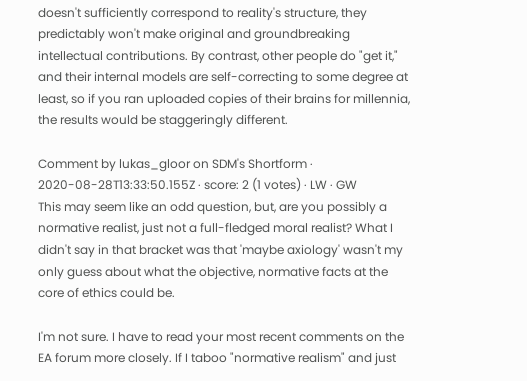doesn't sufficiently correspond to reality's structure, they predictably won't make original and groundbreaking intellectual contributions. By contrast, other people do "get it," and their internal models are self-correcting to some degree at least, so if you ran uploaded copies of their brains for millennia, the results would be staggeringly different.

Comment by lukas_gloor on SDM's Shortform · 2020-08-28T13:33:50.155Z · score: 2 (1 votes) · LW · GW
This may seem like an odd question, but, are you possibly a normative realist, just not a full-fledged moral realist? What I didn't say in that bracket was that 'maybe axiology' wasn't my only guess about what the objective, normative facts at the core of ethics could be.

I'm not sure. I have to read your most recent comments on the EA forum more closely. If I taboo "normative realism" and just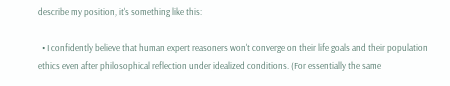describe my position, it's something like this:

  • I confidently believe that human expert reasoners won't converge on their life goals and their population ethics even after philosophical reflection under idealized conditions. (For essentially the same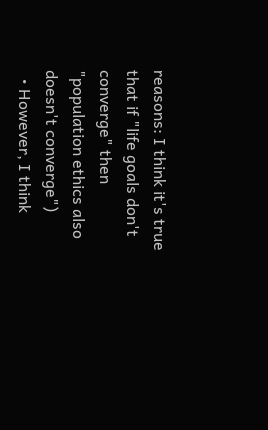reasons: I think it's true that if "life goals don't converge" then "population ethics also doesn't converge")
  • However, I think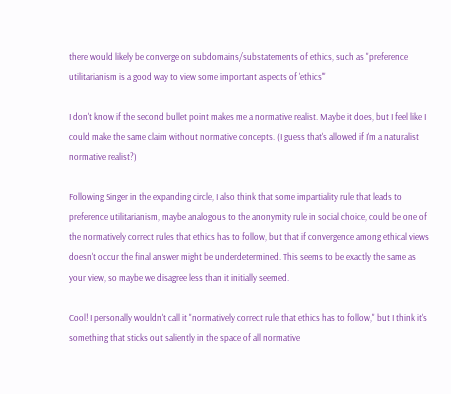there would likely be converge on subdomains/substatements of ethics, such as "preference utilitarianism is a good way to view some important aspects of 'ethics'"

I don't know if the second bullet point makes me a normative realist. Maybe it does, but I feel like I could make the same claim without normative concepts. (I guess that's allowed if I'm a naturalist normative realist?)

Following Singer in the expanding circle, I also think that some impartiality rule that leads to preference utilitarianism, maybe analogous to the anonymity rule in social choice, could be one of the normatively correct rules that ethics has to follow, but that if convergence among ethical views doesn't occur the final answer might be underdetermined. This seems to be exactly the same as your view, so maybe we disagree less than it initially seemed.

Cool! I personally wouldn't call it "normatively correct rule that ethics has to follow," but I think it's something that sticks out saliently in the space of all normative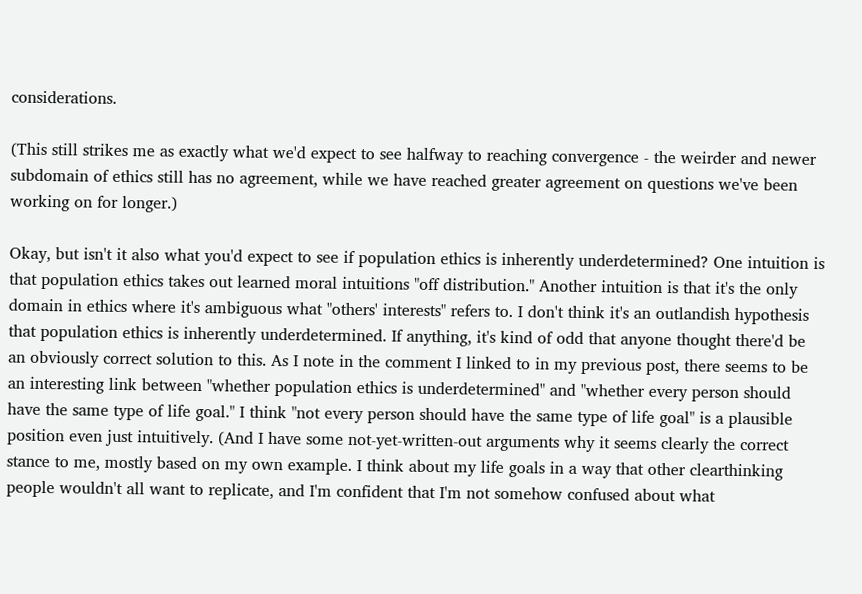considerations.

(This still strikes me as exactly what we'd expect to see halfway to reaching convergence - the weirder and newer subdomain of ethics still has no agreement, while we have reached greater agreement on questions we've been working on for longer.)

Okay, but isn't it also what you'd expect to see if population ethics is inherently underdetermined? One intuition is that population ethics takes out learned moral intuitions "off distribution." Another intuition is that it's the only domain in ethics where it's ambiguous what "others' interests" refers to. I don't think it's an outlandish hypothesis that population ethics is inherently underdetermined. If anything, it's kind of odd that anyone thought there'd be an obviously correct solution to this. As I note in the comment I linked to in my previous post, there seems to be an interesting link between "whether population ethics is underdetermined" and "whether every person should have the same type of life goal." I think "not every person should have the same type of life goal" is a plausible position even just intuitively. (And I have some not-yet-written-out arguments why it seems clearly the correct stance to me, mostly based on my own example. I think about my life goals in a way that other clearthinking people wouldn't all want to replicate, and I'm confident that I'm not somehow confused about what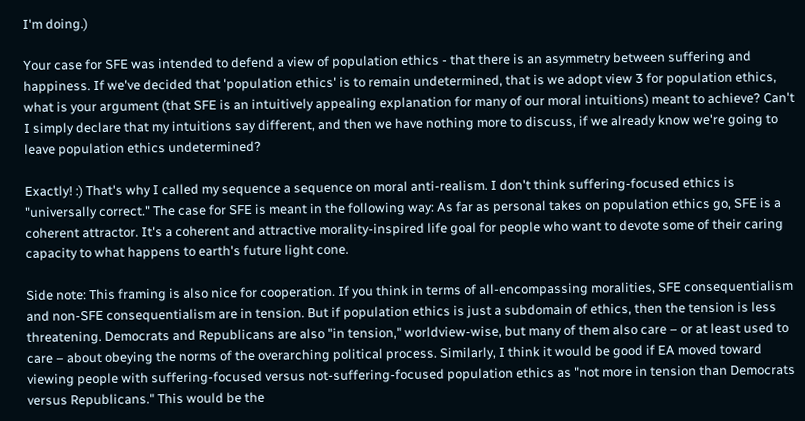I'm doing.)

Your case for SFE was intended to defend a view of population ethics - that there is an asymmetry between suffering and happiness. If we've decided that 'population ethics' is to remain undetermined, that is we adopt view 3 for population ethics, what is your argument (that SFE is an intuitively appealing explanation for many of our moral intuitions) meant to achieve? Can't I simply declare that my intuitions say different, and then we have nothing more to discuss, if we already know we're going to leave population ethics undetermined?

Exactly! :) That's why I called my sequence a sequence on moral anti-realism. I don't think suffering-focused ethics is "universally correct." The case for SFE is meant in the following way: As far as personal takes on population ethics go, SFE is a coherent attractor. It's a coherent and attractive morality-inspired life goal for people who want to devote some of their caring capacity to what happens to earth's future light cone.

Side note: This framing is also nice for cooperation. If you think in terms of all-encompassing moralities, SFE consequentialism and non-SFE consequentialism are in tension. But if population ethics is just a subdomain of ethics, then the tension is less threatening. Democrats and Republicans are also "in tension," worldview-wise, but many of them also care – or at least used to care – about obeying the norms of the overarching political process. Similarly, I think it would be good if EA moved toward viewing people with suffering-focused versus not-suffering-focused population ethics as "not more in tension than Democrats versus Republicans." This would be the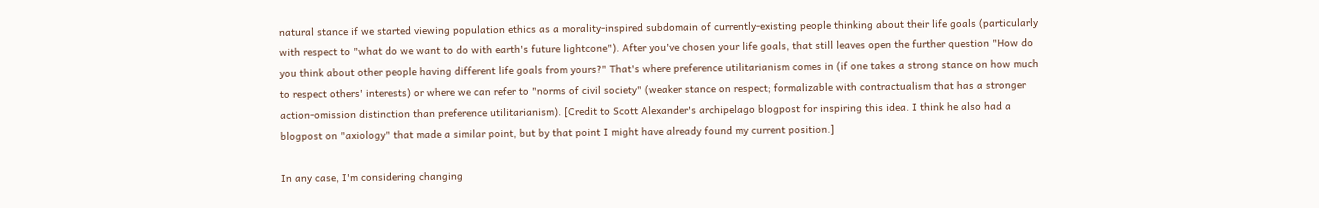natural stance if we started viewing population ethics as a morality-inspired subdomain of currently-existing people thinking about their life goals (particularly with respect to "what do we want to do with earth's future lightcone"). After you've chosen your life goals, that still leaves open the further question "How do you think about other people having different life goals from yours?" That's where preference utilitarianism comes in (if one takes a strong stance on how much to respect others' interests) or where we can refer to "norms of civil society" (weaker stance on respect; formalizable with contractualism that has a stronger action-omission distinction than preference utilitarianism). [Credit to Scott Alexander's archipelago blogpost for inspiring this idea. I think he also had a blogpost on "axiology" that made a similar point, but by that point I might have already found my current position.]

In any case, I'm considering changing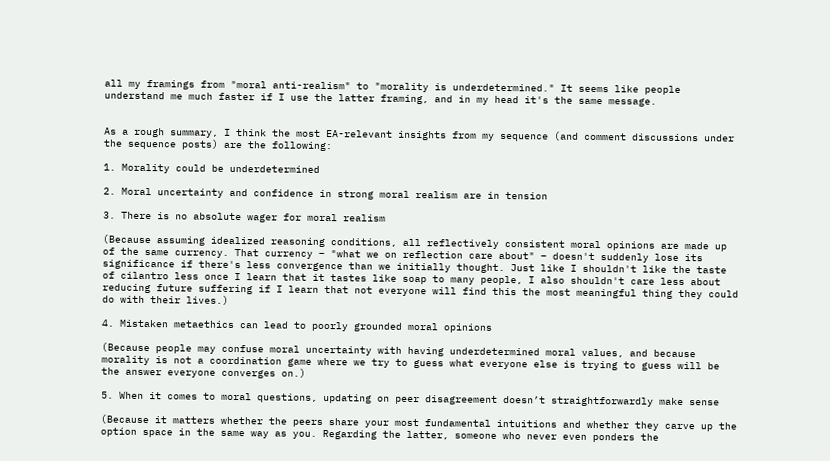all my framings from "moral anti-realism" to "morality is underdetermined." It seems like people understand me much faster if I use the latter framing, and in my head it's the same message.


As a rough summary, I think the most EA-relevant insights from my sequence (and comment discussions under the sequence posts) are the following:

1. Morality could be underdetermined

2. Moral uncertainty and confidence in strong moral realism are in tension

3. There is no absolute wager for moral realism

(Because assuming idealized reasoning conditions, all reflectively consistent moral opinions are made up of the same currency. That currency – "what we on reflection care about" – doesn't suddenly lose its significance if there's less convergence than we initially thought. Just like I shouldn't like the taste of cilantro less once I learn that it tastes like soap to many people, I also shouldn't care less about reducing future suffering if I learn that not everyone will find this the most meaningful thing they could do with their lives.)

4. Mistaken metaethics can lead to poorly grounded moral opinions

(Because people may confuse moral uncertainty with having underdetermined moral values, and because morality is not a coordination game where we try to guess what everyone else is trying to guess will be the answer everyone converges on.)

5. When it comes to moral questions, updating on peer disagreement doesn’t straightforwardly make sense

(Because it matters whether the peers share your most fundamental intuitions and whether they carve up the option space in the same way as you. Regarding the latter, someone who never even ponders the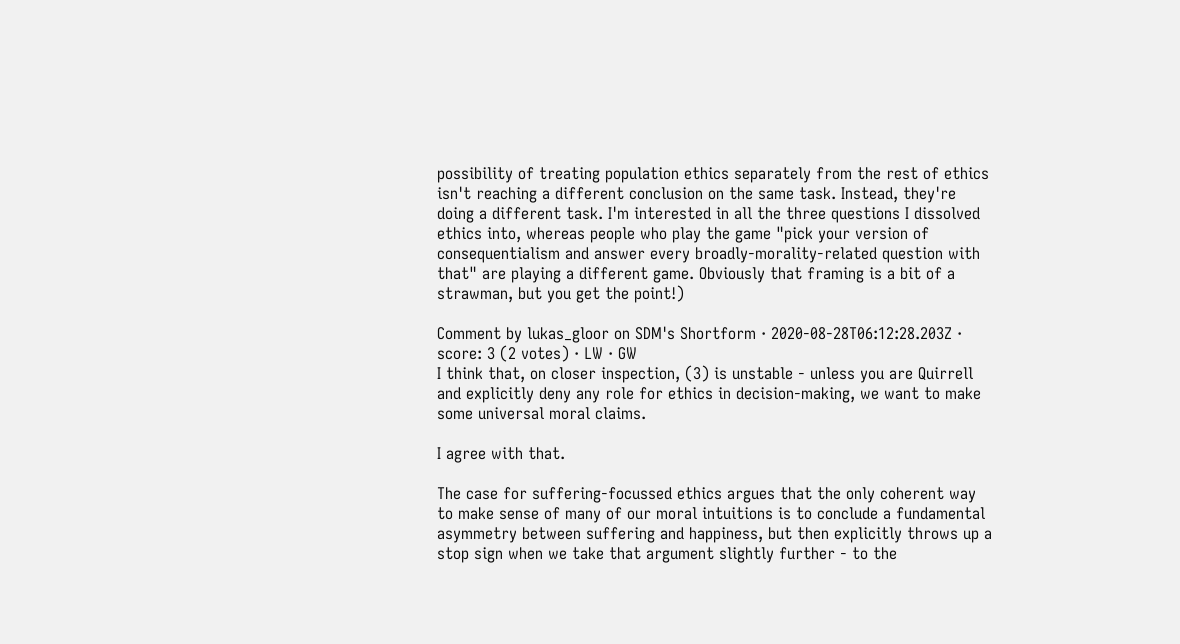possibility of treating population ethics separately from the rest of ethics isn't reaching a different conclusion on the same task. Instead, they're doing a different task. I'm interested in all the three questions I dissolved ethics into, whereas people who play the game "pick your version of consequentialism and answer every broadly-morality-related question with that" are playing a different game. Obviously that framing is a bit of a strawman, but you get the point!)

Comment by lukas_gloor on SDM's Shortform · 2020-08-28T06:12:28.203Z · score: 3 (2 votes) · LW · GW
I think that, on closer inspection, (3) is unstable - unless you are Quirrell and explicitly deny any role for ethics in decision-making, we want to make some universal moral claims.

I agree with that.

The case for suffering-focussed ethics argues that the only coherent way to make sense of many of our moral intuitions is to conclude a fundamental asymmetry between suffering and happiness, but then explicitly throws up a stop sign when we take that argument slightly further - to the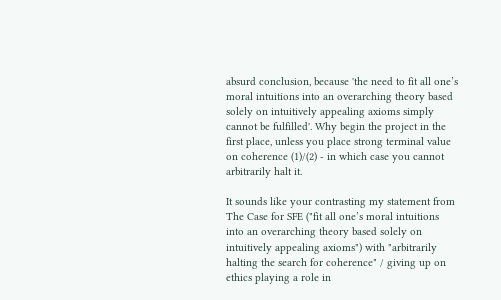absurd conclusion, because 'the need to fit all one’s moral intuitions into an overarching theory based solely on intuitively appealing axioms simply cannot be fulfilled'. Why begin the project in the first place, unless you place strong terminal value on coherence (1)/(2) - in which case you cannot arbitrarily halt it.

It sounds like your contrasting my statement from The Case for SFE ("fit all one’s moral intuitions into an overarching theory based solely on intuitively appealing axioms") with "arbitrarily halting the search for coherence" / giving up on ethics playing a role in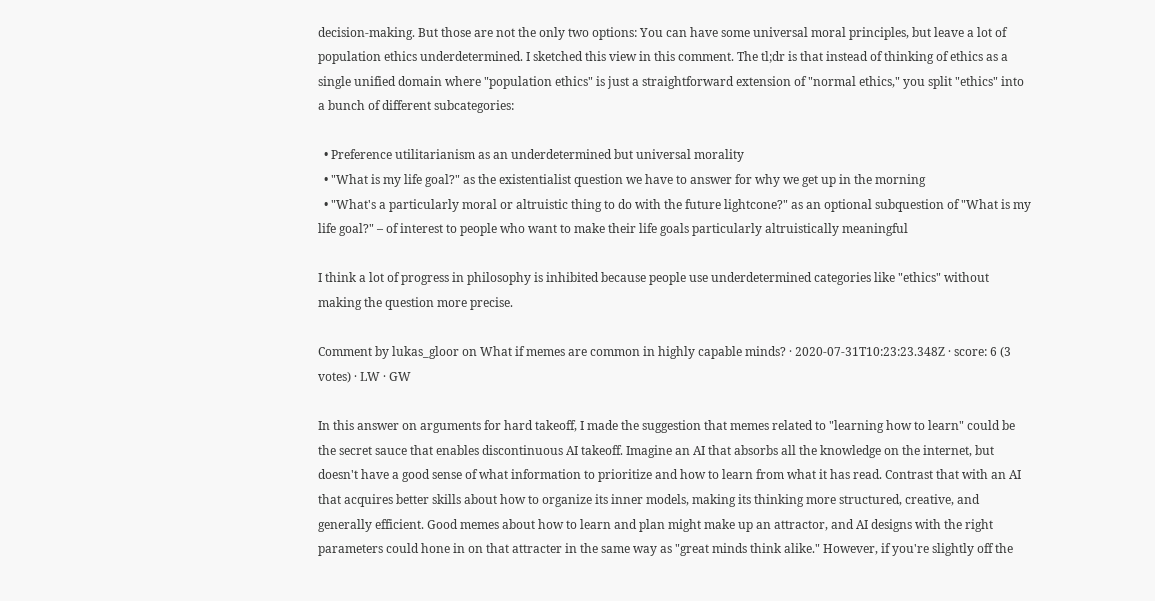decision-making. But those are not the only two options: You can have some universal moral principles, but leave a lot of population ethics underdetermined. I sketched this view in this comment. The tl;dr is that instead of thinking of ethics as a single unified domain where "population ethics" is just a straightforward extension of "normal ethics," you split "ethics" into a bunch of different subcategories:

  • Preference utilitarianism as an underdetermined but universal morality
  • "What is my life goal?" as the existentialist question we have to answer for why we get up in the morning
  • "What's a particularly moral or altruistic thing to do with the future lightcone?" as an optional subquestion of "What is my life goal?" – of interest to people who want to make their life goals particularly altruistically meaningful

I think a lot of progress in philosophy is inhibited because people use underdetermined categories like "ethics" without making the question more precise.

Comment by lukas_gloor on What if memes are common in highly capable minds? · 2020-07-31T10:23:23.348Z · score: 6 (3 votes) · LW · GW

In this answer on arguments for hard takeoff, I made the suggestion that memes related to "learning how to learn" could be the secret sauce that enables discontinuous AI takeoff. Imagine an AI that absorbs all the knowledge on the internet, but doesn't have a good sense of what information to prioritize and how to learn from what it has read. Contrast that with an AI that acquires better skills about how to organize its inner models, making its thinking more structured, creative, and generally efficient. Good memes about how to learn and plan might make up an attractor, and AI designs with the right parameters could hone in on that attracter in the same way as "great minds think alike." However, if you're slightly off the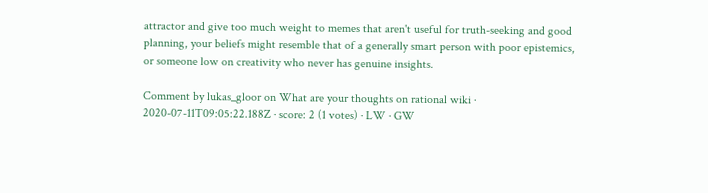attractor and give too much weight to memes that aren't useful for truth-seeking and good planning, your beliefs might resemble that of a generally smart person with poor epistemics, or someone low on creativity who never has genuine insights.

Comment by lukas_gloor on What are your thoughts on rational wiki · 2020-07-11T09:05:22.188Z · score: 2 (1 votes) · LW · GW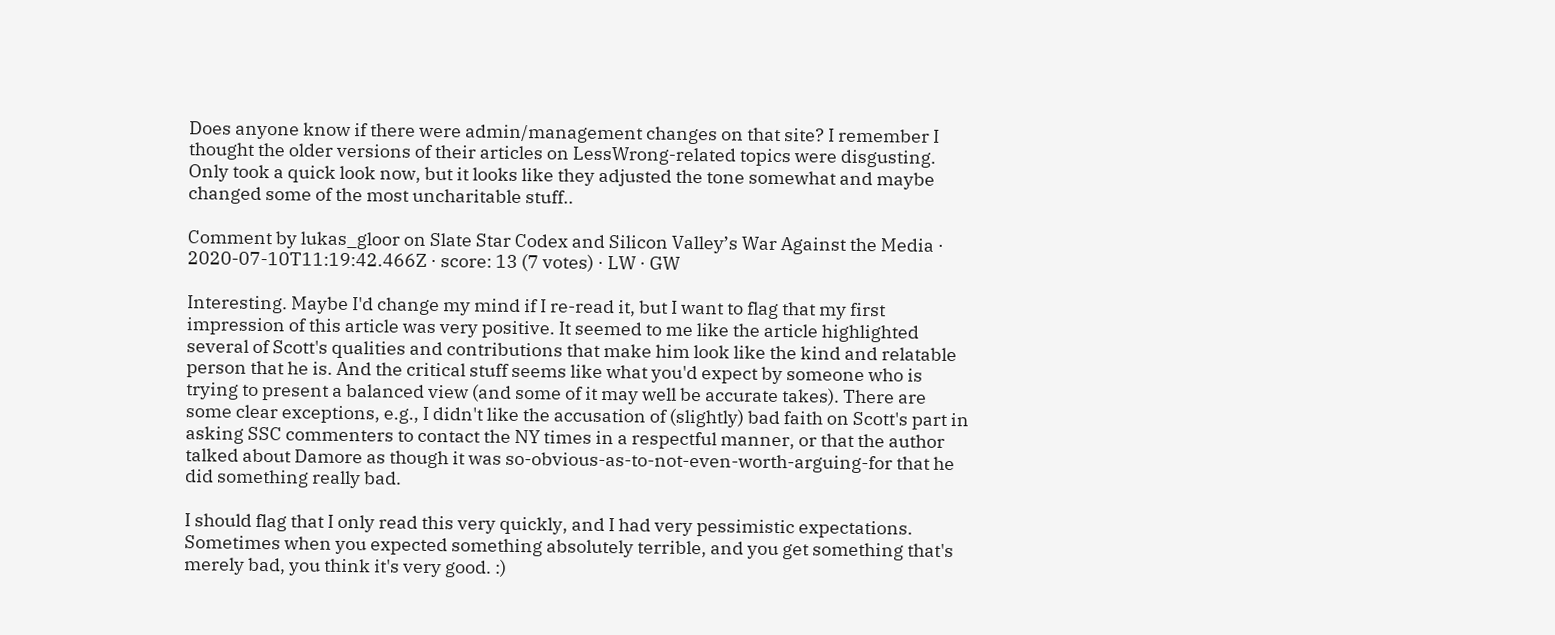Does anyone know if there were admin/management changes on that site? I remember I thought the older versions of their articles on LessWrong-related topics were disgusting. Only took a quick look now, but it looks like they adjusted the tone somewhat and maybe changed some of the most uncharitable stuff..

Comment by lukas_gloor on Slate Star Codex and Silicon Valley’s War Against the Media · 2020-07-10T11:19:42.466Z · score: 13 (7 votes) · LW · GW

Interesting. Maybe I'd change my mind if I re-read it, but I want to flag that my first impression of this article was very positive. It seemed to me like the article highlighted several of Scott's qualities and contributions that make him look like the kind and relatable person that he is. And the critical stuff seems like what you'd expect by someone who is trying to present a balanced view (and some of it may well be accurate takes). There are some clear exceptions, e.g., I didn't like the accusation of (slightly) bad faith on Scott's part in asking SSC commenters to contact the NY times in a respectful manner, or that the author talked about Damore as though it was so-obvious-as-to-not-even-worth-arguing-for that he did something really bad.

I should flag that I only read this very quickly, and I had very pessimistic expectations. Sometimes when you expected something absolutely terrible, and you get something that's merely bad, you think it's very good. :)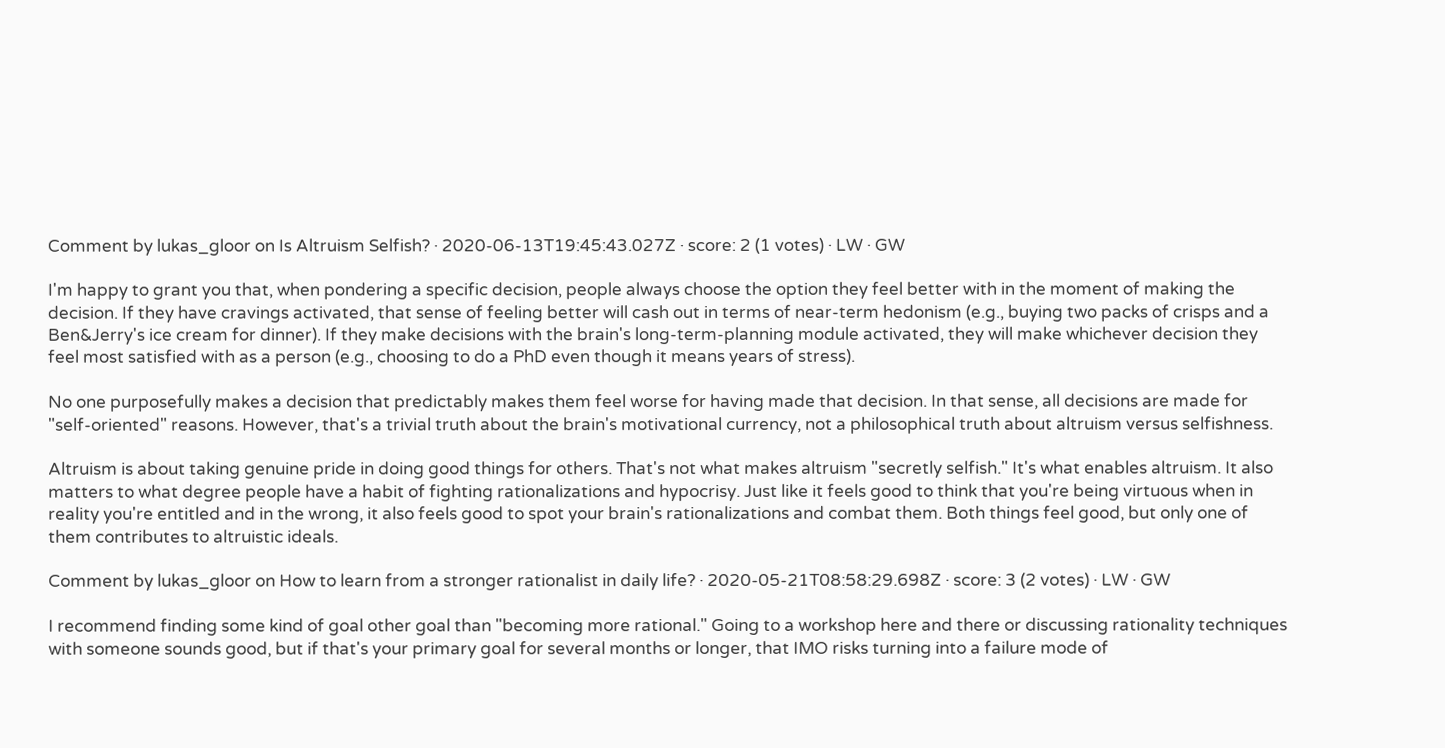Comment by lukas_gloor on Is Altruism Selfish? · 2020-06-13T19:45:43.027Z · score: 2 (1 votes) · LW · GW

I'm happy to grant you that, when pondering a specific decision, people always choose the option they feel better with in the moment of making the decision. If they have cravings activated, that sense of feeling better will cash out in terms of near-term hedonism (e.g., buying two packs of crisps and a Ben&Jerry's ice cream for dinner). If they make decisions with the brain's long-term-planning module activated, they will make whichever decision they feel most satisfied with as a person (e.g., choosing to do a PhD even though it means years of stress).

No one purposefully makes a decision that predictably makes them feel worse for having made that decision. In that sense, all decisions are made for "self-oriented" reasons. However, that's a trivial truth about the brain's motivational currency, not a philosophical truth about altruism versus selfishness.

Altruism is about taking genuine pride in doing good things for others. That's not what makes altruism "secretly selfish." It's what enables altruism. It also matters to what degree people have a habit of fighting rationalizations and hypocrisy. Just like it feels good to think that you're being virtuous when in reality you're entitled and in the wrong, it also feels good to spot your brain's rationalizations and combat them. Both things feel good, but only one of them contributes to altruistic ideals.

Comment by lukas_gloor on How to learn from a stronger rationalist in daily life? · 2020-05-21T08:58:29.698Z · score: 3 (2 votes) · LW · GW

I recommend finding some kind of goal other goal than "becoming more rational." Going to a workshop here and there or discussing rationality techniques with someone sounds good, but if that's your primary goal for several months or longer, that IMO risks turning into a failure mode of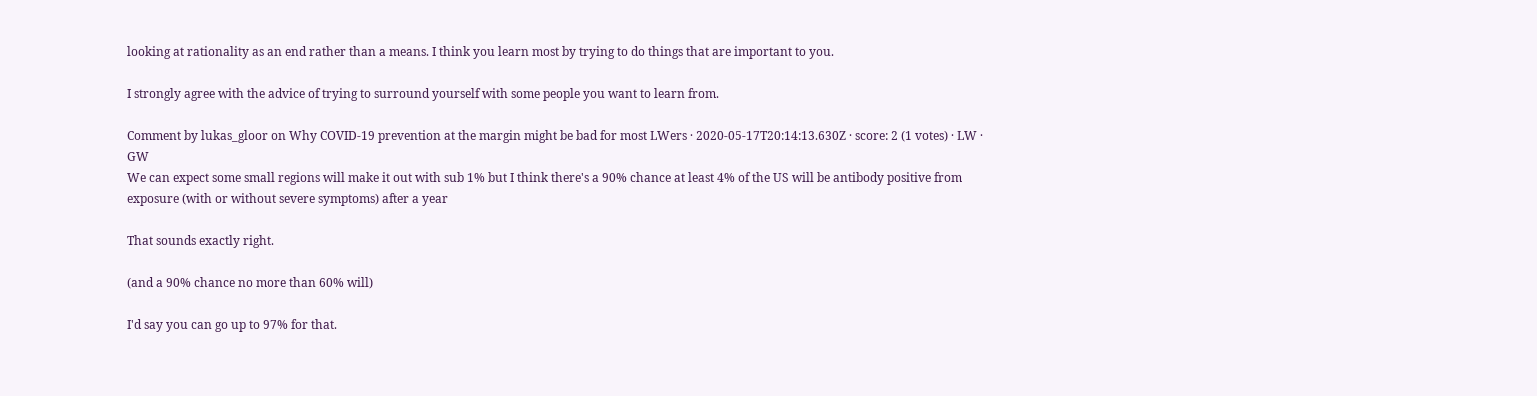looking at rationality as an end rather than a means. I think you learn most by trying to do things that are important to you.

I strongly agree with the advice of trying to surround yourself with some people you want to learn from.

Comment by lukas_gloor on Why COVID-19 prevention at the margin might be bad for most LWers · 2020-05-17T20:14:13.630Z · score: 2 (1 votes) · LW · GW
We can expect some small regions will make it out with sub 1% but I think there's a 90% chance at least 4% of the US will be antibody positive from exposure (with or without severe symptoms) after a year

That sounds exactly right.

(and a 90% chance no more than 60% will)

I'd say you can go up to 97% for that.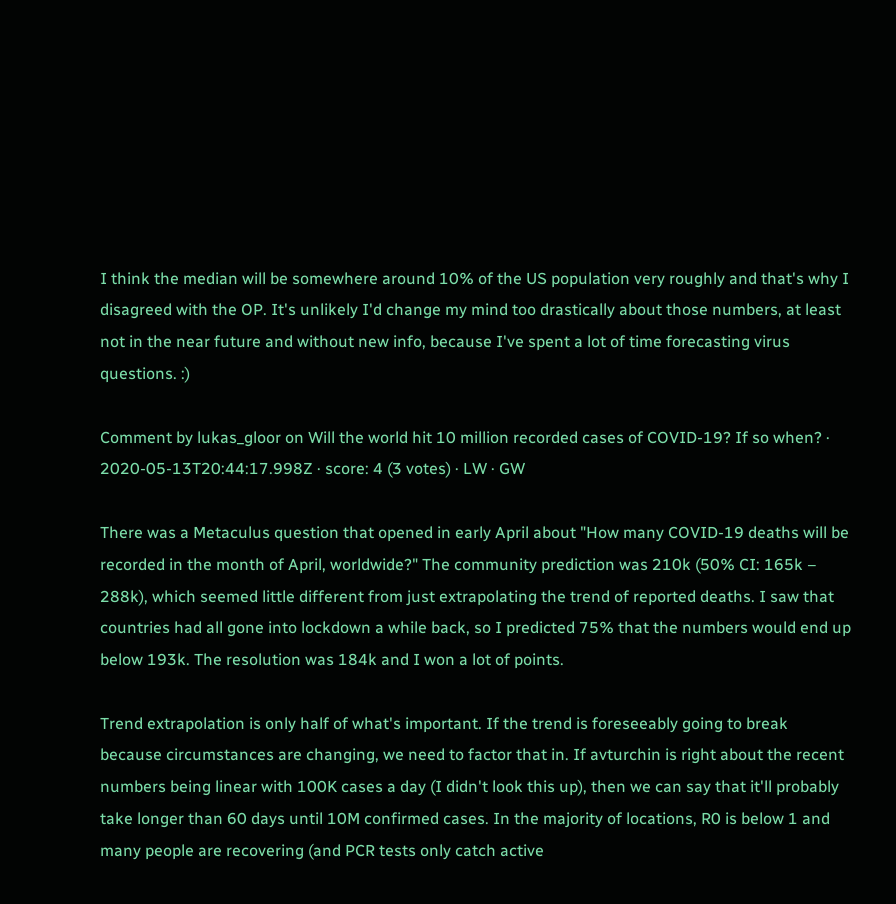I think the median will be somewhere around 10% of the US population very roughly and that's why I disagreed with the OP. It's unlikely I'd change my mind too drastically about those numbers, at least not in the near future and without new info, because I've spent a lot of time forecasting virus questions. :)

Comment by lukas_gloor on Will the world hit 10 million recorded cases of COVID-19? If so when? · 2020-05-13T20:44:17.998Z · score: 4 (3 votes) · LW · GW

There was a Metaculus question that opened in early April about "How many COVID-19 deaths will be recorded in the month of April, worldwide?" The community prediction was 210k (50% CI: 165k – 288k), which seemed little different from just extrapolating the trend of reported deaths. I saw that countries had all gone into lockdown a while back, so I predicted 75% that the numbers would end up below 193k. The resolution was 184k and I won a lot of points.

Trend extrapolation is only half of what's important. If the trend is foreseeably going to break because circumstances are changing, we need to factor that in. If avturchin is right about the recent numbers being linear with 100K cases a day (I didn't look this up), then we can say that it'll probably take longer than 60 days until 10M confirmed cases. In the majority of locations, R0 is below 1 and many people are recovering (and PCR tests only catch active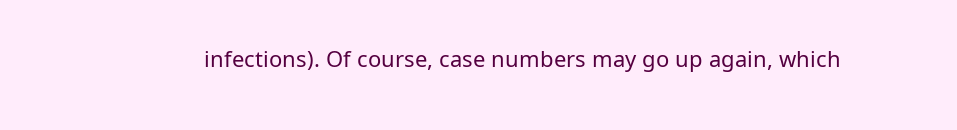infections). Of course, case numbers may go up again, which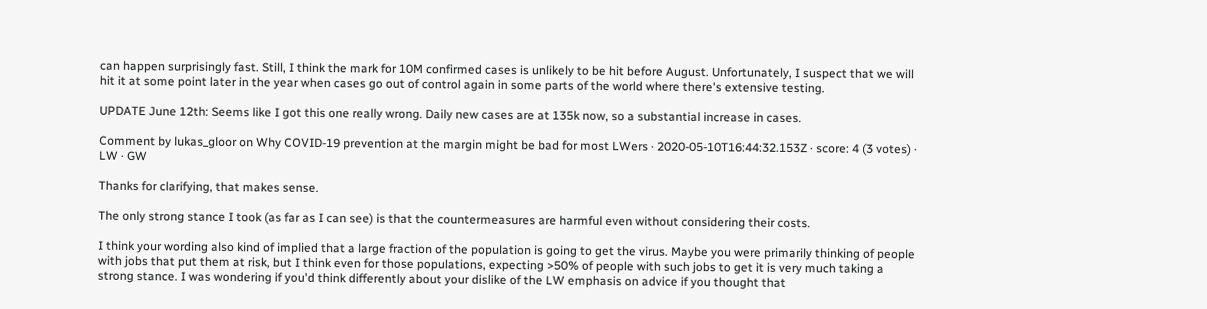can happen surprisingly fast. Still, I think the mark for 10M confirmed cases is unlikely to be hit before August. Unfortunately, I suspect that we will hit it at some point later in the year when cases go out of control again in some parts of the world where there's extensive testing.

UPDATE June 12th: Seems like I got this one really wrong. Daily new cases are at 135k now, so a substantial increase in cases.

Comment by lukas_gloor on Why COVID-19 prevention at the margin might be bad for most LWers · 2020-05-10T16:44:32.153Z · score: 4 (3 votes) · LW · GW

Thanks for clarifying, that makes sense.

The only strong stance I took (as far as I can see) is that the countermeasures are harmful even without considering their costs.

I think your wording also kind of implied that a large fraction of the population is going to get the virus. Maybe you were primarily thinking of people with jobs that put them at risk, but I think even for those populations, expecting >50% of people with such jobs to get it is very much taking a strong stance. I was wondering if you'd think differently about your dislike of the LW emphasis on advice if you thought that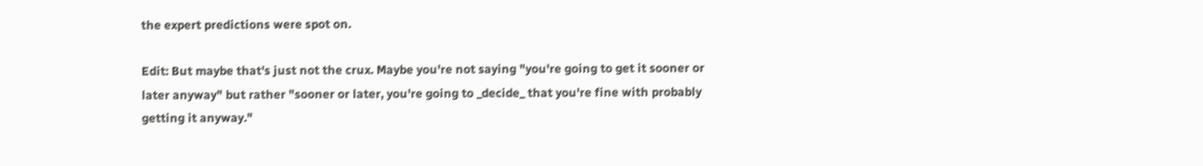the expert predictions were spot on.

Edit: But maybe that's just not the crux. Maybe you're not saying "you're going to get it sooner or later anyway" but rather "sooner or later, you're going to _decide_ that you're fine with probably getting it anyway."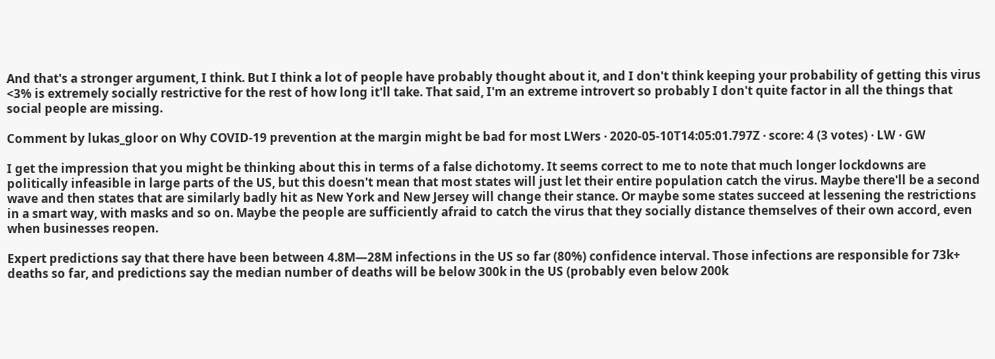And that's a stronger argument, I think. But I think a lot of people have probably thought about it, and I don't think keeping your probability of getting this virus <3% is extremely socially restrictive for the rest of how long it'll take. That said, I'm an extreme introvert so probably I don't quite factor in all the things that social people are missing.

Comment by lukas_gloor on Why COVID-19 prevention at the margin might be bad for most LWers · 2020-05-10T14:05:01.797Z · score: 4 (3 votes) · LW · GW

I get the impression that you might be thinking about this in terms of a false dichotomy. It seems correct to me to note that much longer lockdowns are politically infeasible in large parts of the US, but this doesn't mean that most states will just let their entire population catch the virus. Maybe there'll be a second wave and then states that are similarly badly hit as New York and New Jersey will change their stance. Or maybe some states succeed at lessening the restrictions in a smart way, with masks and so on. Maybe the people are sufficiently afraid to catch the virus that they socially distance themselves of their own accord, even when businesses reopen.

Expert predictions say that there have been between 4.8M—28M infections in the US so far (80%) confidence interval. Those infections are responsible for 73k+ deaths so far, and predictions say the median number of deaths will be below 300k in the US (probably even below 200k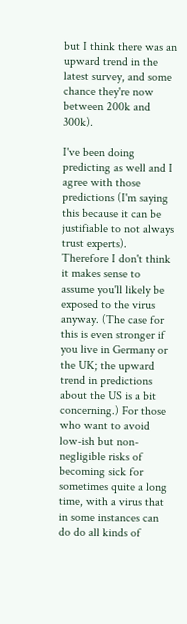but I think there was an upward trend in the latest survey, and some chance they're now between 200k and 300k).

I've been doing predicting as well and I agree with those predictions (I'm saying this because it can be justifiable to not always trust experts). Therefore I don't think it makes sense to assume you'll likely be exposed to the virus anyway. (The case for this is even stronger if you live in Germany or the UK; the upward trend in predictions about the US is a bit concerning.) For those who want to avoid low-ish but non-negligible risks of becoming sick for sometimes quite a long time, with a virus that in some instances can do do all kinds of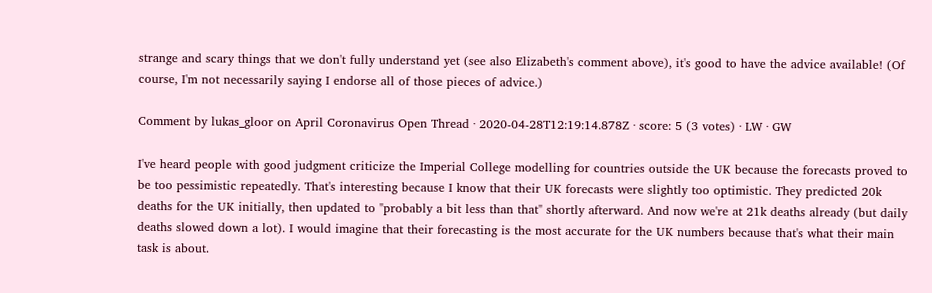strange and scary things that we don't fully understand yet (see also Elizabeth's comment above), it's good to have the advice available! (Of course, I'm not necessarily saying I endorse all of those pieces of advice.)

Comment by lukas_gloor on April Coronavirus Open Thread · 2020-04-28T12:19:14.878Z · score: 5 (3 votes) · LW · GW

I've heard people with good judgment criticize the Imperial College modelling for countries outside the UK because the forecasts proved to be too pessimistic repeatedly. That's interesting because I know that their UK forecasts were slightly too optimistic. They predicted 20k deaths for the UK initially, then updated to "probably a bit less than that" shortly afterward. And now we're at 21k deaths already (but daily deaths slowed down a lot). I would imagine that their forecasting is the most accurate for the UK numbers because that's what their main task is about.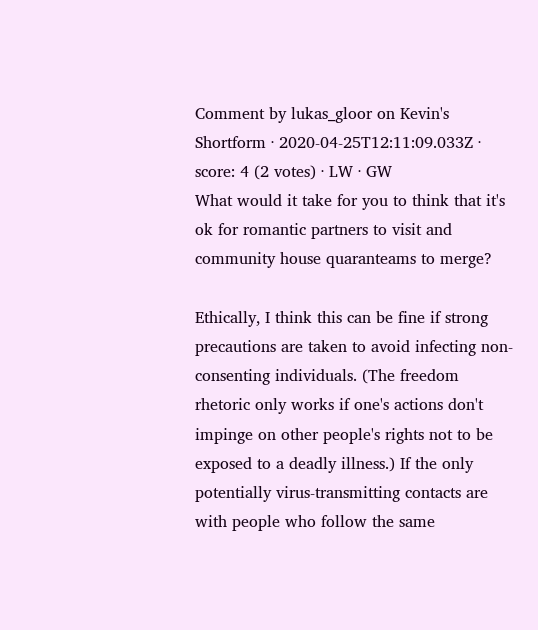Comment by lukas_gloor on Kevin's Shortform · 2020-04-25T12:11:09.033Z · score: 4 (2 votes) · LW · GW
What would it take for you to think that it's ok for romantic partners to visit and community house quaranteams to merge?

Ethically, I think this can be fine if strong precautions are taken to avoid infecting non-consenting individuals. (The freedom rhetoric only works if one's actions don't impinge on other people's rights not to be exposed to a deadly illness.) If the only potentially virus-transmitting contacts are with people who follow the same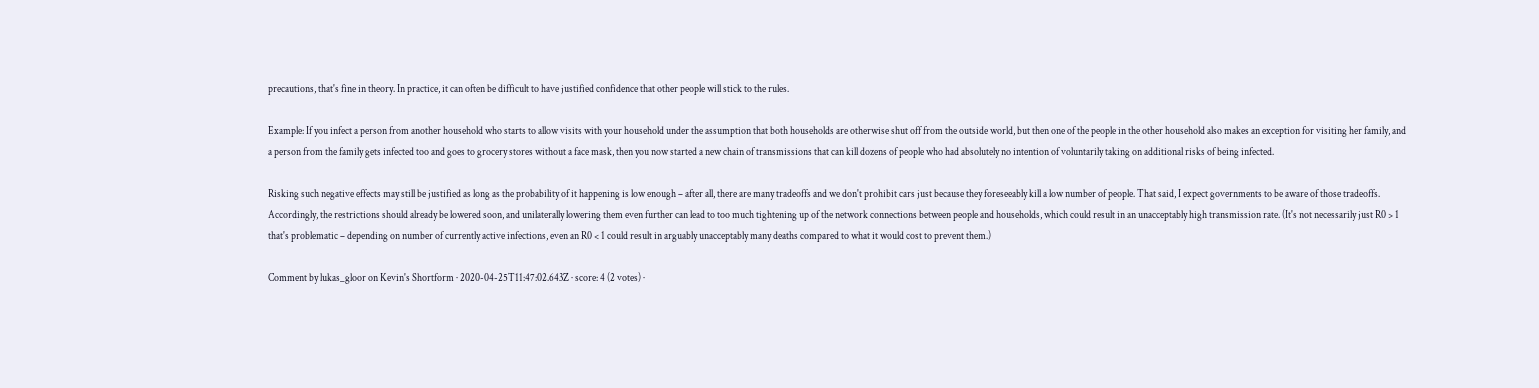precautions, that's fine in theory. In practice, it can often be difficult to have justified confidence that other people will stick to the rules.

Example: If you infect a person from another household who starts to allow visits with your household under the assumption that both households are otherwise shut off from the outside world, but then one of the people in the other household also makes an exception for visiting her family, and a person from the family gets infected too and goes to grocery stores without a face mask, then you now started a new chain of transmissions that can kill dozens of people who had absolutely no intention of voluntarily taking on additional risks of being infected.

Risking such negative effects may still be justified as long as the probability of it happening is low enough – after all, there are many tradeoffs and we don't prohibit cars just because they foreseeably kill a low number of people. That said, I expect governments to be aware of those tradeoffs. Accordingly, the restrictions should already be lowered soon, and unilaterally lowering them even further can lead to too much tightening up of the network connections between people and households, which could result in an unacceptably high transmission rate. (It's not necessarily just R0 > 1 that's problematic – depending on number of currently active infections, even an R0 < 1 could result in arguably unacceptably many deaths compared to what it would cost to prevent them.)

Comment by lukas_gloor on Kevin's Shortform · 2020-04-25T11:47:02.643Z · score: 4 (2 votes) ·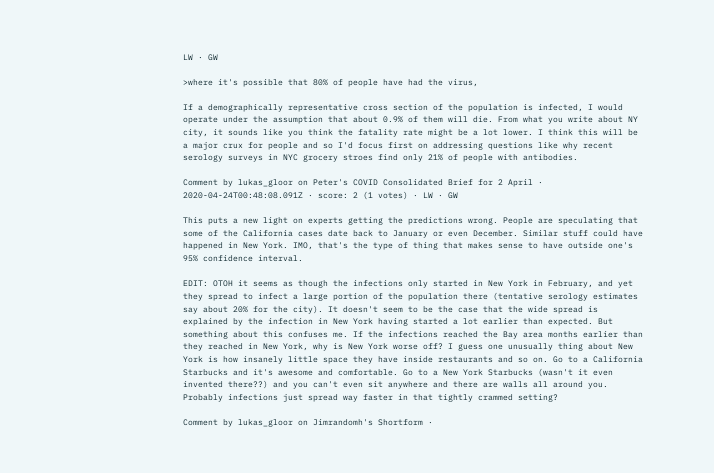LW · GW

>where it's possible that 80% of people have had the virus,

If a demographically representative cross section of the population is infected, I would operate under the assumption that about 0.9% of them will die. From what you write about NY city, it sounds like you think the fatality rate might be a lot lower. I think this will be a major crux for people and so I'd focus first on addressing questions like why recent serology surveys in NYC grocery stroes find only 21% of people with antibodies.

Comment by lukas_gloor on Peter's COVID Consolidated Brief for 2 April · 2020-04-24T00:48:08.091Z · score: 2 (1 votes) · LW · GW

This puts a new light on experts getting the predictions wrong. People are speculating that some of the California cases date back to January or even December. Similar stuff could have happened in New York. IMO, that's the type of thing that makes sense to have outside one's 95% confidence interval.

EDIT: OTOH it seems as though the infections only started in New York in February, and yet they spread to infect a large portion of the population there (tentative serology estimates say about 20% for the city). It doesn't seem to be the case that the wide spread is explained by the infection in New York having started a lot earlier than expected. But something about this confuses me. If the infections reached the Bay area months earlier than they reached in New York, why is New York worse off? I guess one unusually thing about New York is how insanely little space they have inside restaurants and so on. Go to a California Starbucks and it's awesome and comfortable. Go to a New York Starbucks (wasn't it even invented there??) and you can't even sit anywhere and there are walls all around you. Probably infections just spread way faster in that tightly crammed setting?

Comment by lukas_gloor on Jimrandomh's Shortform ·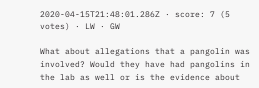2020-04-15T21:48:01.286Z · score: 7 (5 votes) · LW · GW

What about allegations that a pangolin was involved? Would they have had pangolins in the lab as well or is the evidence about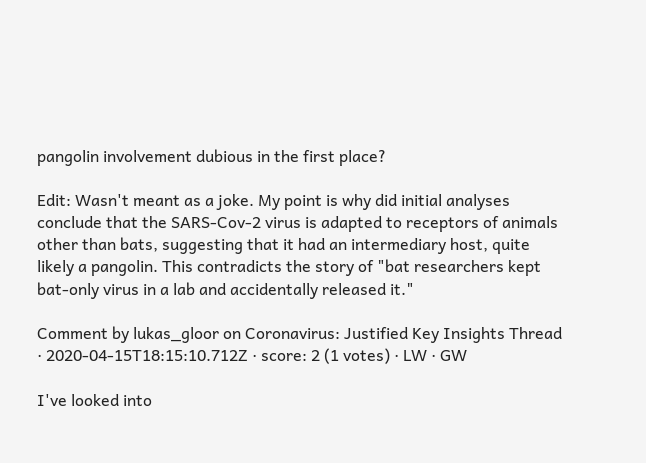pangolin involvement dubious in the first place?

Edit: Wasn't meant as a joke. My point is why did initial analyses conclude that the SARS-Cov-2 virus is adapted to receptors of animals other than bats, suggesting that it had an intermediary host, quite likely a pangolin. This contradicts the story of "bat researchers kept bat-only virus in a lab and accidentally released it."

Comment by lukas_gloor on Coronavirus: Justified Key Insights Thread · 2020-04-15T18:15:10.712Z · score: 2 (1 votes) · LW · GW

I've looked into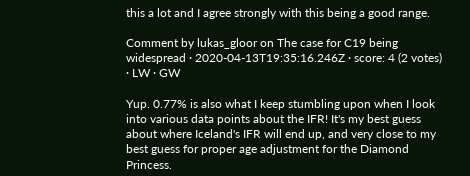this a lot and I agree strongly with this being a good range.

Comment by lukas_gloor on The case for C19 being widespread · 2020-04-13T19:35:16.246Z · score: 4 (2 votes) · LW · GW

Yup. 0.77% is also what I keep stumbling upon when I look into various data points about the IFR! It's my best guess about where Iceland's IFR will end up, and very close to my best guess for proper age adjustment for the Diamond Princess.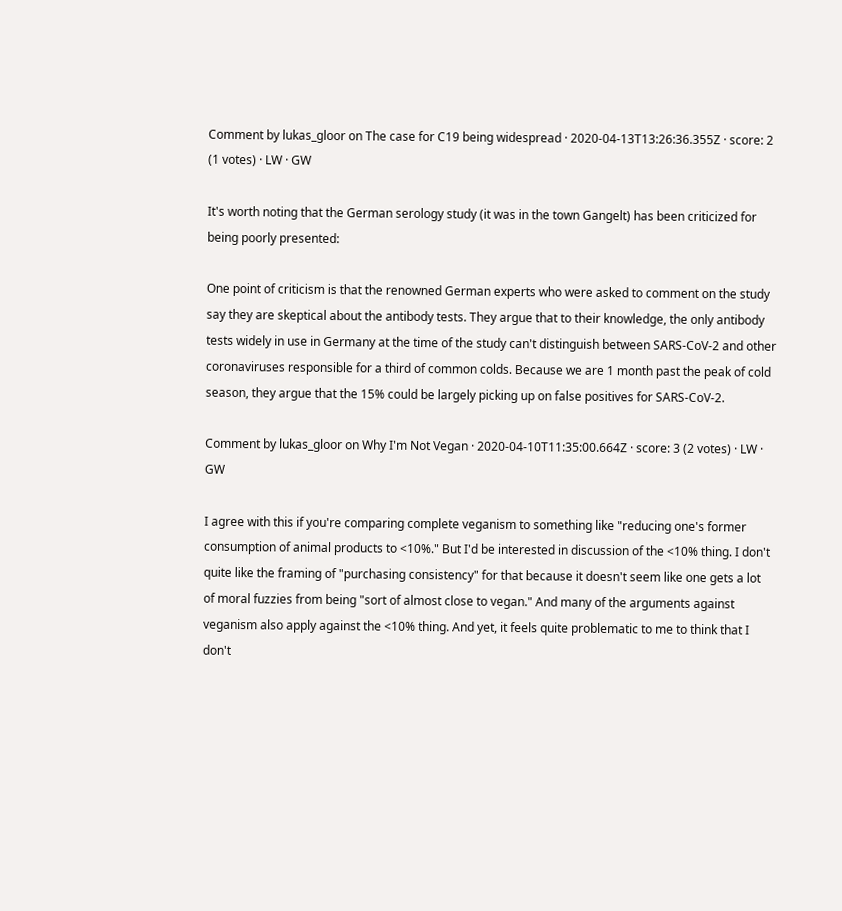Comment by lukas_gloor on The case for C19 being widespread · 2020-04-13T13:26:36.355Z · score: 2 (1 votes) · LW · GW

It's worth noting that the German serology study (it was in the town Gangelt) has been criticized for being poorly presented:

One point of criticism is that the renowned German experts who were asked to comment on the study say they are skeptical about the antibody tests. They argue that to their knowledge, the only antibody tests widely in use in Germany at the time of the study can't distinguish between SARS-CoV-2 and other coronaviruses responsible for a third of common colds. Because we are 1 month past the peak of cold season, they argue that the 15% could be largely picking up on false positives for SARS-CoV-2.

Comment by lukas_gloor on Why I'm Not Vegan · 2020-04-10T11:35:00.664Z · score: 3 (2 votes) · LW · GW

I agree with this if you're comparing complete veganism to something like "reducing one's former consumption of animal products to <10%." But I'd be interested in discussion of the <10% thing. I don't quite like the framing of "purchasing consistency" for that because it doesn't seem like one gets a lot of moral fuzzies from being "sort of almost close to vegan." And many of the arguments against veganism also apply against the <10% thing. And yet, it feels quite problematic to me to think that I don't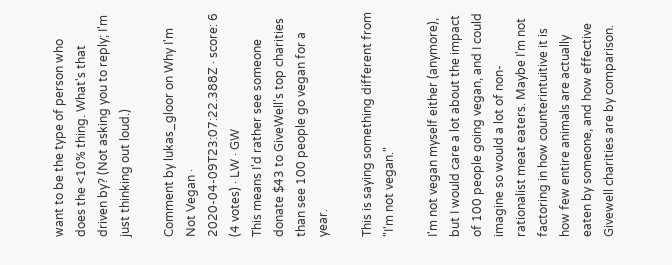want to be the type of person who does the <10% thing. What's that driven by? (Not asking you to reply; I'm just thinking out loud.)

Comment by lukas_gloor on Why I'm Not Vegan · 2020-04-09T23:07:22.388Z · score: 6 (4 votes) · LW · GW
This means I'd rather see someone donate $43 to GiveWell's top charities than see 100 people go vegan for a year.

This is saying something different from "I'm not vegan."

I'm not vegan myself either (anymore), but I would care a lot about the impact of 100 people going vegan, and I could imagine so would a lot of non-rationalist meat eaters. Maybe I'm not factoring in how counterintuitive it is how few entire animals are actually eaten by someone, and how effective Givewell charities are by comparison.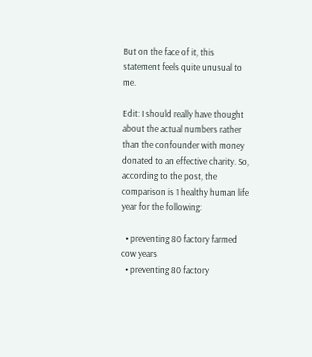But on the face of it, this statement feels quite unusual to me.

Edit: I should really have thought about the actual numbers rather than the confounder with money donated to an effective charity. So, according to the post, the comparison is 1 healthy human life year for the following:

  • preventing 80 factory farmed cow years
  • preventing 80 factory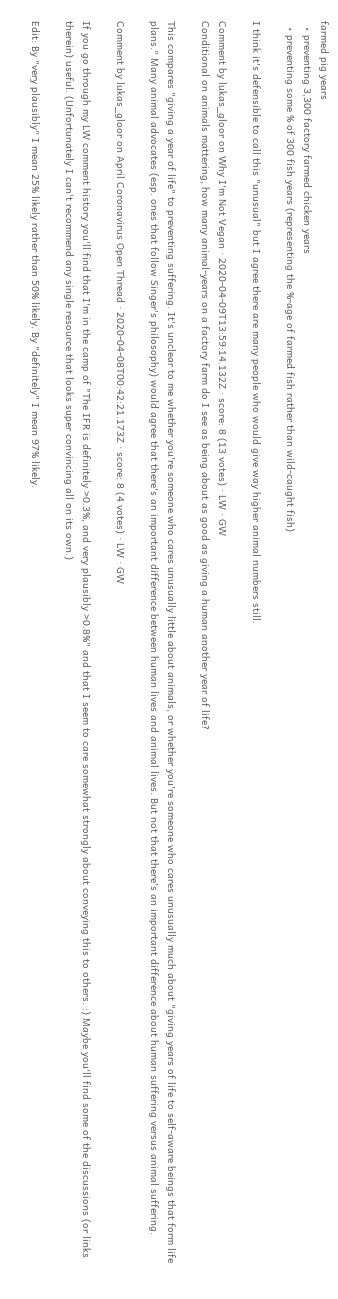farmed pig years
  • preventing 3,300 factory farmed chicken years
  • preventing some % of 300 fish years (representing the %-age of farmed fish rather than wild-caught fish)

I think it's defensible to call this "unusual" but I agree there are many people who would give way higher animal numbers still.

Comment by lukas_gloor on Why I'm Not Vegan · 2020-04-09T13:59:14.132Z · score: 8 (13 votes) · LW · GW
Conditional on animals mattering, how many animal-years on a factory farm do I see as being about as good as giving a human another year of life?

This compares "giving a year of life" to preventing suffering. It's unclear to me whether you're someone who cares unusually little about animals, or whether you're someone who cares unusually much about "giving years of life to self-aware beings that form life plans." Many animal advocates (esp. ones that follow Singer's philosophy) would agree that there's an important difference between human lives and animal lives. But not that there's an important difference about human suffering versus animal suffering.

Comment by lukas_gloor on April Coronavirus Open Thread · 2020-04-08T00:42:21.173Z · score: 8 (4 votes) · LW · GW

If you go through my LW comment history you'll find that I'm in the camp of "The IFR is definitely >0.3%, and very plausibly >0.8%" and that I seem to care somewhat strongly about conveying this to others. :) Maybe you'll find some of the discussions (or links therein) useful. (Unfortunately I can't recommend any single resource that looks super convincing all on its own.)

Edit: By "very plausibly" I mean 25% likely rather than 50% likely. By "definitely" I mean 97% likely.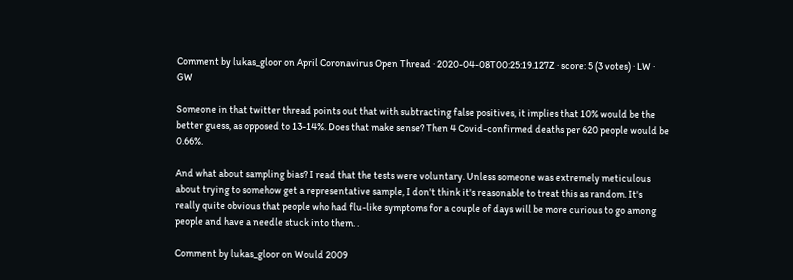Comment by lukas_gloor on April Coronavirus Open Thread · 2020-04-08T00:25:19.127Z · score: 5 (3 votes) · LW · GW

Someone in that twitter thread points out that with subtracting false positives, it implies that 10% would be the better guess, as opposed to 13-14%. Does that make sense? Then 4 Covid-confirmed deaths per 620 people would be 0.66%.

And what about sampling bias? I read that the tests were voluntary. Unless someone was extremely meticulous about trying to somehow get a representative sample, I don't think it's reasonable to treat this as random. It's really quite obvious that people who had flu-like symptoms for a couple of days will be more curious to go among people and have a needle stuck into them. .

Comment by lukas_gloor on Would 2009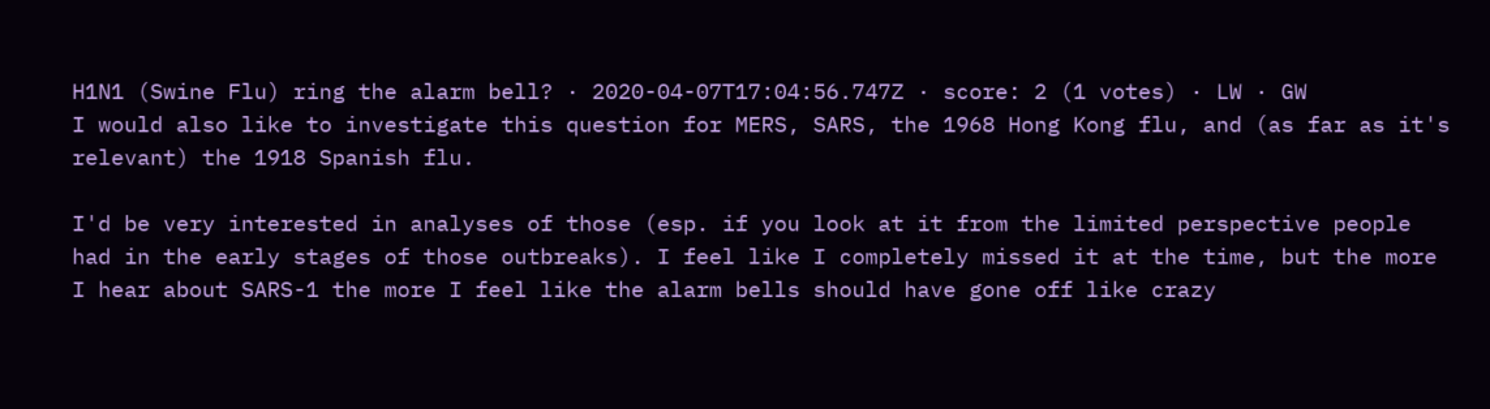H1N1 (Swine Flu) ring the alarm bell? · 2020-04-07T17:04:56.747Z · score: 2 (1 votes) · LW · GW
I would also like to investigate this question for MERS, SARS, the 1968 Hong Kong flu, and (as far as it's relevant) the 1918 Spanish flu.

I'd be very interested in analyses of those (esp. if you look at it from the limited perspective people had in the early stages of those outbreaks). I feel like I completely missed it at the time, but the more I hear about SARS-1 the more I feel like the alarm bells should have gone off like crazy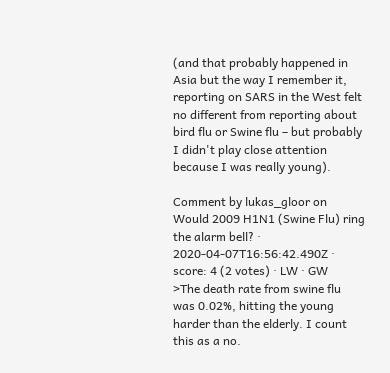(and that probably happened in Asia but the way I remember it, reporting on SARS in the West felt no different from reporting about bird flu or Swine flu – but probably I didn't play close attention because I was really young).

Comment by lukas_gloor on Would 2009 H1N1 (Swine Flu) ring the alarm bell? · 2020-04-07T16:56:42.490Z · score: 4 (2 votes) · LW · GW
>The death rate from swine flu was 0.02%, hitting the young harder than the elderly. I count this as a no.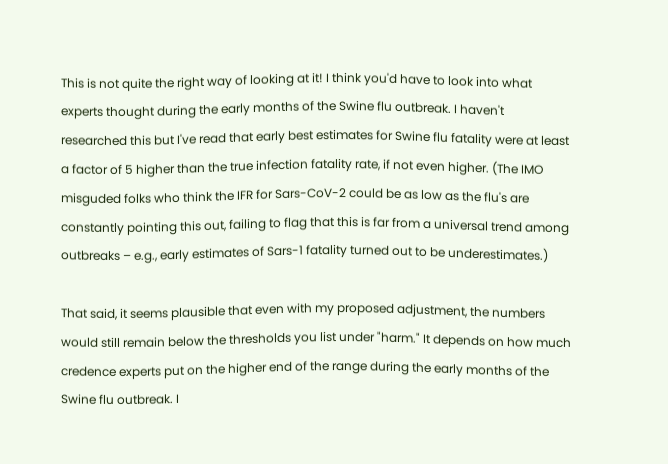This is not quite the right way of looking at it! I think you'd have to look into what experts thought during the early months of the Swine flu outbreak. I haven't researched this but I've read that early best estimates for Swine flu fatality were at least a factor of 5 higher than the true infection fatality rate, if not even higher. (The IMO misguded folks who think the IFR for Sars-CoV-2 could be as low as the flu's are constantly pointing this out, failing to flag that this is far from a universal trend among outbreaks – e.g., early estimates of Sars-1 fatality turned out to be underestimates.)

That said, it seems plausible that even with my proposed adjustment, the numbers would still remain below the thresholds you list under "harm." It depends on how much credence experts put on the higher end of the range during the early months of the Swine flu outbreak. I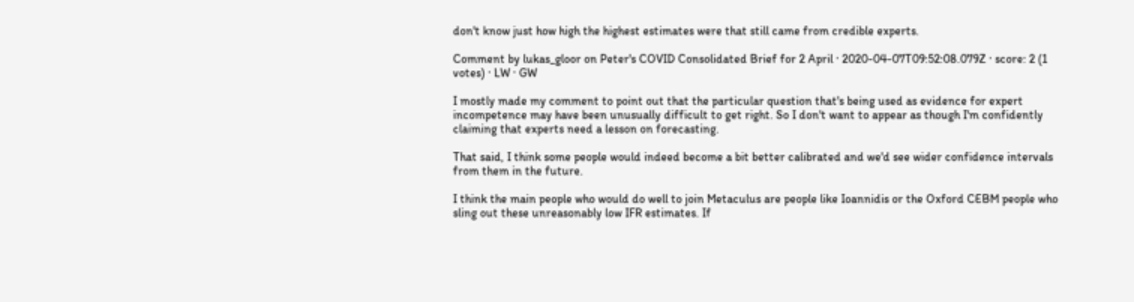don't know just how high the highest estimates were that still came from credible experts.

Comment by lukas_gloor on Peter's COVID Consolidated Brief for 2 April · 2020-04-07T09:52:08.079Z · score: 2 (1 votes) · LW · GW

I mostly made my comment to point out that the particular question that's being used as evidence for expert incompetence may have been unusually difficult to get right. So I don't want to appear as though I'm confidently claiming that experts need a lesson on forecasting.

That said, I think some people would indeed become a bit better calibrated and we'd see wider confidence intervals from them in the future.

I think the main people who would do well to join Metaculus are people like Ioannidis or the Oxford CEBM people who sling out these unreasonably low IFR estimates. If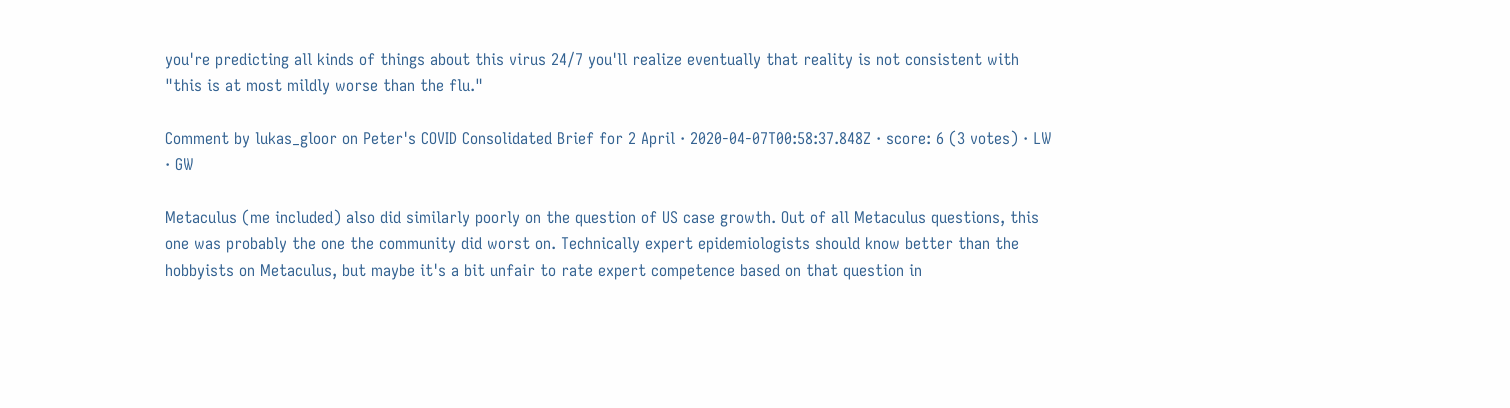you're predicting all kinds of things about this virus 24/7 you'll realize eventually that reality is not consistent with "this is at most mildly worse than the flu."

Comment by lukas_gloor on Peter's COVID Consolidated Brief for 2 April · 2020-04-07T00:58:37.848Z · score: 6 (3 votes) · LW · GW

Metaculus (me included) also did similarly poorly on the question of US case growth. Out of all Metaculus questions, this one was probably the one the community did worst on. Technically expert epidemiologists should know better than the hobbyists on Metaculus, but maybe it's a bit unfair to rate expert competence based on that question in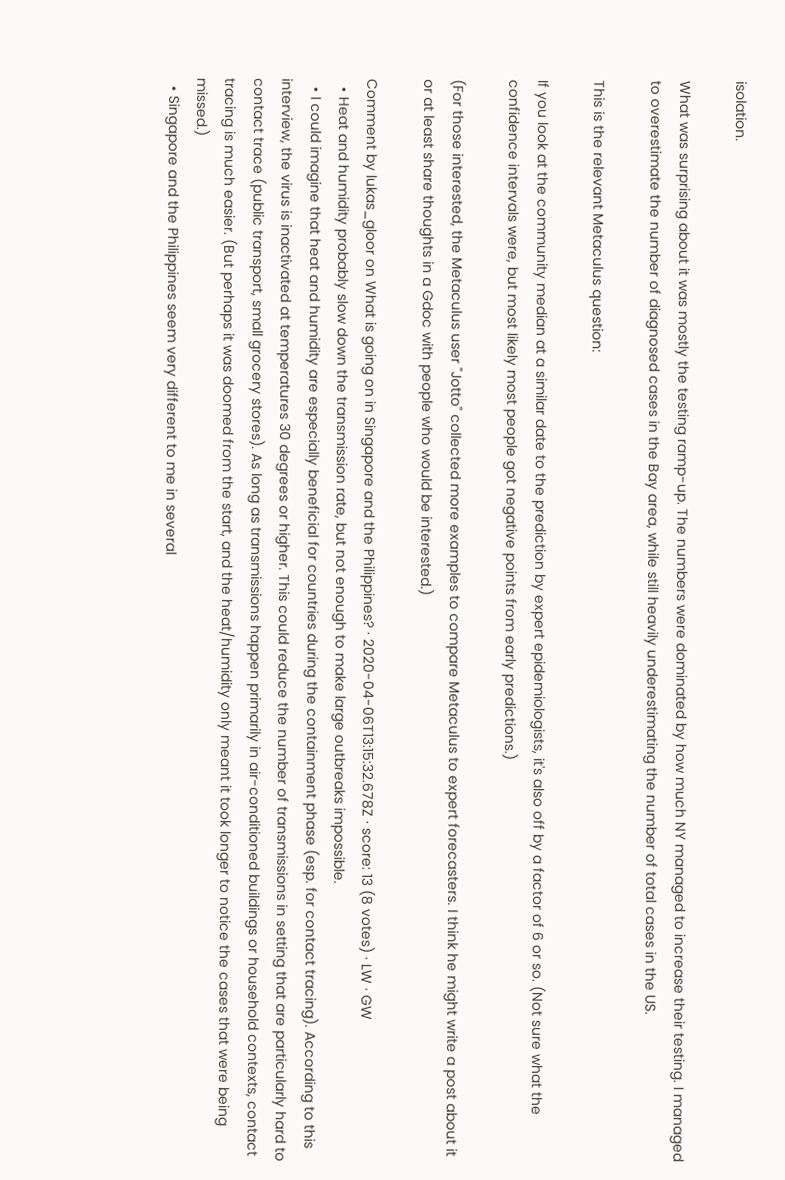isolation.

What was surprising about it was mostly the testing ramp-up. The numbers were dominated by how much NY managed to increase their testing. I managed to overestimate the number of diagnosed cases in the Bay area, while still heavily underestimating the number of total cases in the US.

This is the relevant Metaculus question:

If you look at the community median at a similar date to the prediction by expert epidemiologists, it's also off by a factor of 6 or so. (Not sure what the confidence intervals were, but most likely most people got negative points from early predictions.)

(For those interested, the Metaculus user "Jotto" collected more examples to compare Metaculus to expert forecasters. I think he might write a post about it or at least share thoughts in a Gdoc with people who would be interested.)

Comment by lukas_gloor on What is going on in Singapore and the Philippines? · 2020-04-06T13:15:32.678Z · score: 13 (8 votes) · LW · GW
  • Heat and humidity probably slow down the transmission rate, but not enough to make large outbreaks impossible.
  • I could imagine that heat and humidity are especially beneficial for countries during the containment phase (esp. for contact tracing). According to this interview, the virus is inactivated at temperatures 30 degrees or higher. This could reduce the number of transmissions in setting that are particularly hard to contact trace (public transport, small grocery stores). As long as transmissions happen primarily in air-conditioned buildings or household contexts, contact tracing is much easier. (But perhaps it was doomed from the start, and the heat/humidity only meant it took longer to notice the cases that were being missed.)
  • Singapore and the Philippines seem very different to me in several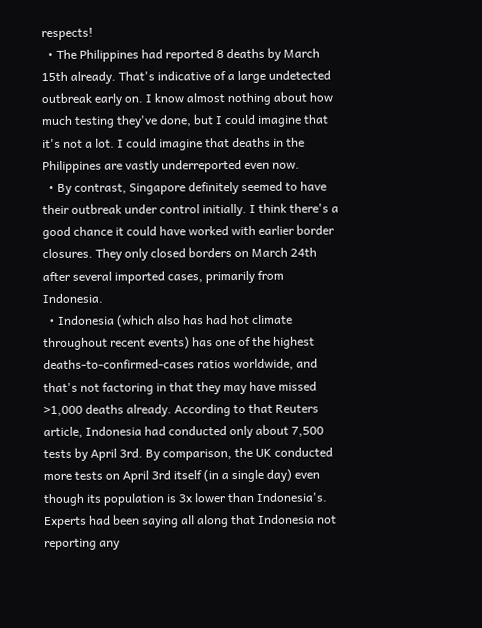respects!
  • The Philippines had reported 8 deaths by March 15th already. That's indicative of a large undetected outbreak early on. I know almost nothing about how much testing they've done, but I could imagine that it's not a lot. I could imagine that deaths in the Philippines are vastly underreported even now.
  • By contrast, Singapore definitely seemed to have their outbreak under control initially. I think there's a good chance it could have worked with earlier border closures. They only closed borders on March 24th after several imported cases, primarily from Indonesia.
  • Indonesia (which also has had hot climate throughout recent events) has one of the highest deaths-to-confirmed-cases ratios worldwide, and that's not factoring in that they may have missed >1,000 deaths already. According to that Reuters article, Indonesia had conducted only about 7,500 tests by April 3rd. By comparison, the UK conducted more tests on April 3rd itself (in a single day) even though its population is 3x lower than Indonesia's. Experts had been saying all along that Indonesia not reporting any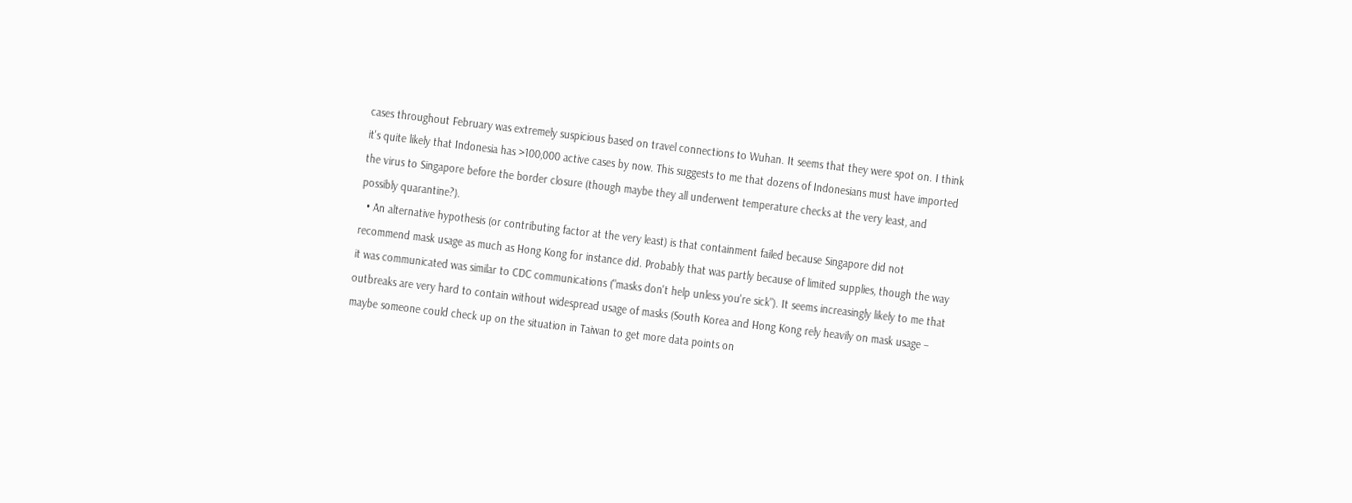cases throughout February was extremely suspicious based on travel connections to Wuhan. It seems that they were spot on. I think it's quite likely that Indonesia has >100,000 active cases by now. This suggests to me that dozens of Indonesians must have imported the virus to Singapore before the border closure (though maybe they all underwent temperature checks at the very least, and possibly quarantine?).
  • An alternative hypothesis (or contributing factor at the very least) is that containment failed because Singapore did not recommend mask usage as much as Hong Kong for instance did. Probably that was partly because of limited supplies, though the way it was communicated was similar to CDC communications ("masks don't help unless you're sick"). It seems increasingly likely to me that outbreaks are very hard to contain without widespread usage of masks (South Korea and Hong Kong rely heavily on mask usage – maybe someone could check up on the situation in Taiwan to get more data points on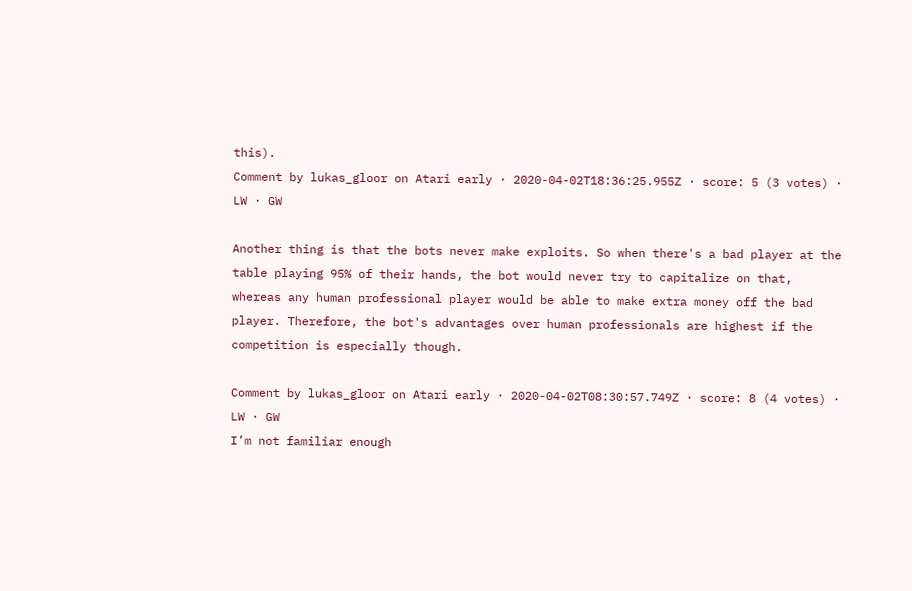this).
Comment by lukas_gloor on Atari early · 2020-04-02T18:36:25.955Z · score: 5 (3 votes) · LW · GW

Another thing is that the bots never make exploits. So when there's a bad player at the table playing 95% of their hands, the bot would never try to capitalize on that, whereas any human professional player would be able to make extra money off the bad player. Therefore, the bot's advantages over human professionals are highest if the competition is especially though.

Comment by lukas_gloor on Atari early · 2020-04-02T08:30:57.749Z · score: 8 (4 votes) · LW · GW
I’m not familiar enough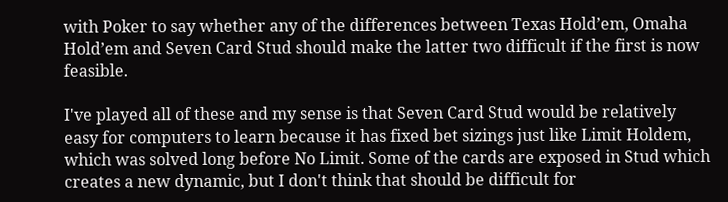with Poker to say whether any of the differences between Texas Hold’em, Omaha Hold’em and Seven Card Stud should make the latter two difficult if the first is now feasible.

I've played all of these and my sense is that Seven Card Stud would be relatively easy for computers to learn because it has fixed bet sizings just like Limit Holdem, which was solved long before No Limit. Some of the cards are exposed in Stud which creates a new dynamic, but I don't think that should be difficult for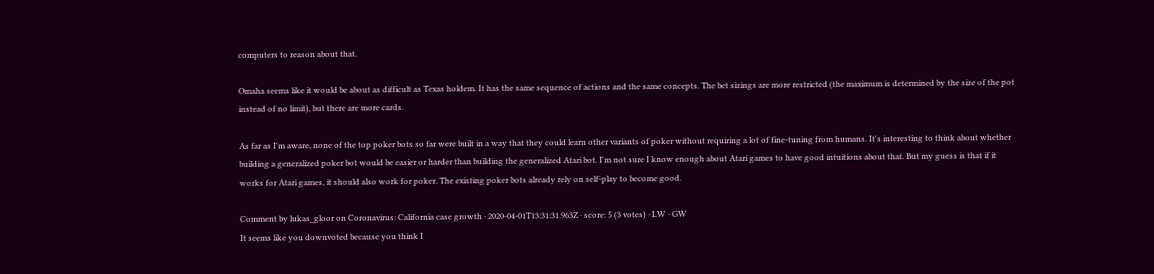computers to reason about that.

Omaha seems like it would be about as difficult as Texas holdem. It has the same sequence of actions and the same concepts. The bet sizings are more restricted (the maximum is determined by the size of the pot instead of no limit), but there are more cards.

As far as I'm aware, none of the top poker bots so far were built in a way that they could learn other variants of poker without requiring a lot of fine-tuning from humans. It's interesting to think about whether building a generalized poker bot would be easier or harder than building the generalized Atari bot. I'm not sure I know enough about Atari games to have good intuitions about that. But my guess is that if it works for Atari games, it should also work for poker. The existing poker bots already rely on self-play to become good.

Comment by lukas_gloor on Coronavirus: California case growth · 2020-04-01T13:31:31.963Z · score: 5 (3 votes) · LW · GW
It seems like you downvoted because you think I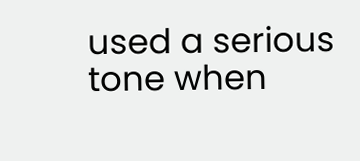used a serious tone when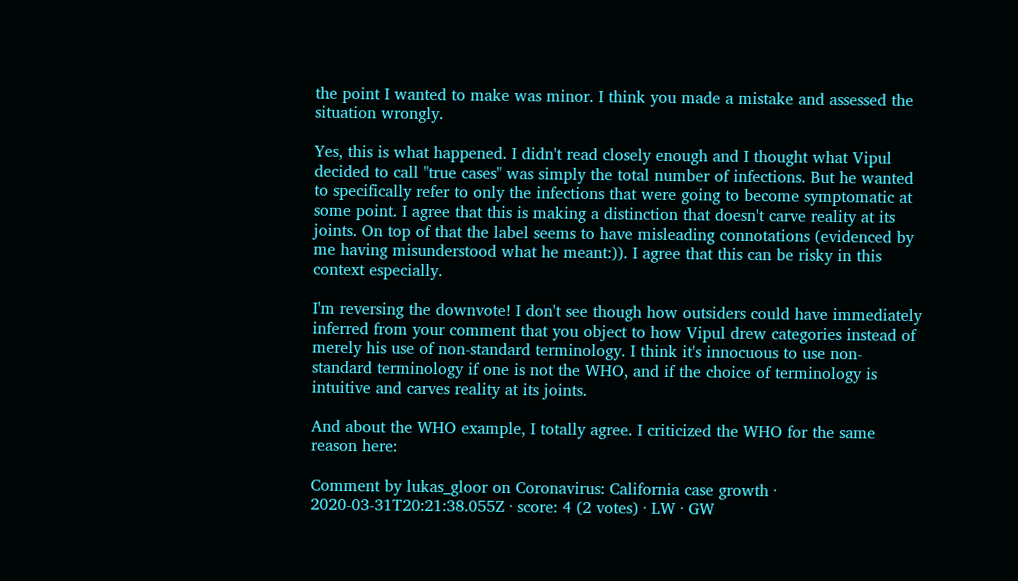the point I wanted to make was minor. I think you made a mistake and assessed the situation wrongly.

Yes, this is what happened. I didn't read closely enough and I thought what Vipul decided to call "true cases" was simply the total number of infections. But he wanted to specifically refer to only the infections that were going to become symptomatic at some point. I agree that this is making a distinction that doesn't carve reality at its joints. On top of that the label seems to have misleading connotations (evidenced by me having misunderstood what he meant:)). I agree that this can be risky in this context especially.

I'm reversing the downvote! I don't see though how outsiders could have immediately inferred from your comment that you object to how Vipul drew categories instead of merely his use of non-standard terminology. I think it's innocuous to use non-standard terminology if one is not the WHO, and if the choice of terminology is intuitive and carves reality at its joints.

And about the WHO example, I totally agree. I criticized the WHO for the same reason here:

Comment by lukas_gloor on Coronavirus: California case growth · 2020-03-31T20:21:38.055Z · score: 4 (2 votes) · LW · GW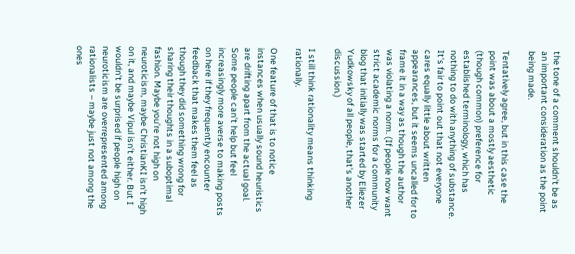the tone of a comment shouldn't be as an important consideration as the point being made.

Tentatively agree, but in this case the point was about a mostly aesthetic (though common) preference for established terminology, which has nothing to do with anything of substance. It's fair to point out that not everyone cares equally little about written appearances, but it seems uncalled for to frame it in a way as though the author was violating a norm. (If people now want strict academic norms for a community blog that initially was started by Eliezer Yudkowsky of all people, that's another discussion.)

I still think rationality means thinking rationally.

One feature of that is to notice instances when usually sound heuristics are drifting apart from the actual goal. Some people can't help but feel increasingly more averse to making posts on here if they frequently encounter feedback that makes them feel as though they did something wrong for sharing their thoughts in a suboptimal fashion. Maybe you're not high on neuroticism, maybe ChristianKI isn't high on it, and maybe Vipul isn't either. But I wouldn't be surprised if people high on neuroticism are overrepresented among rationalists – maybe just not among the ones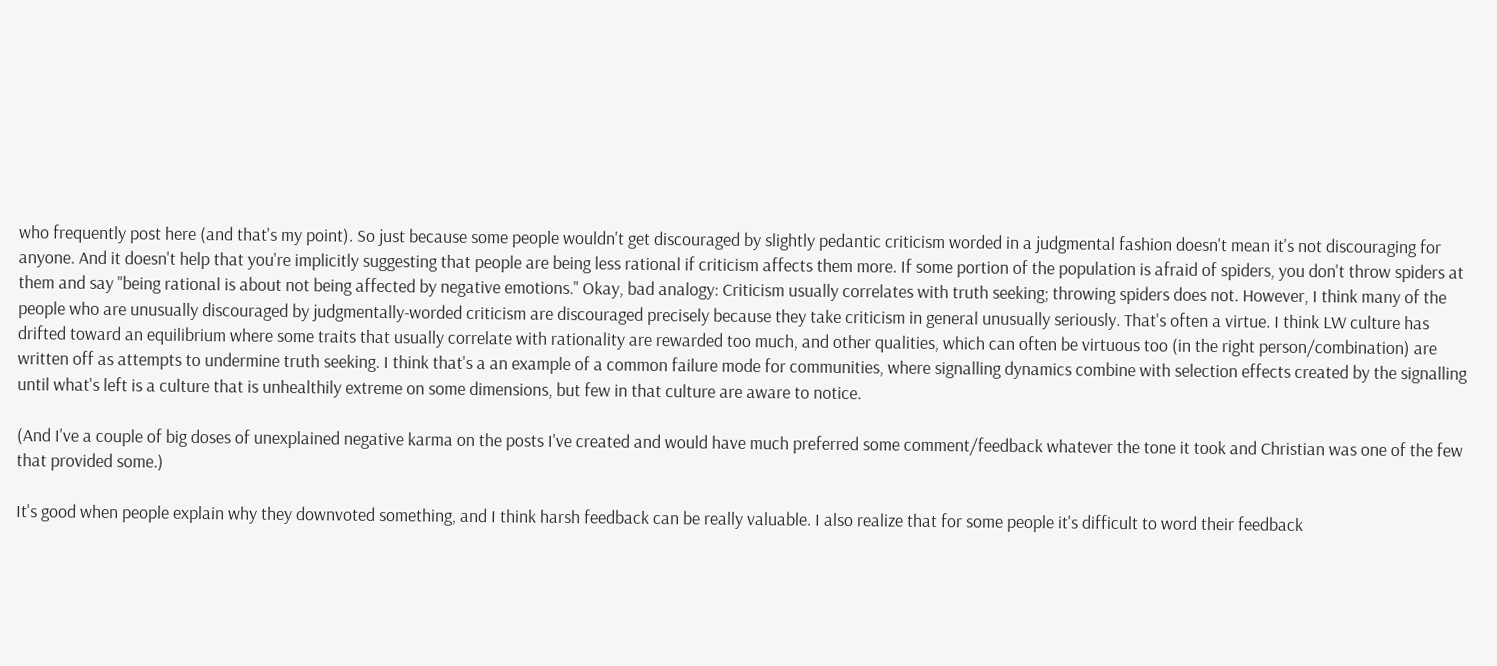who frequently post here (and that's my point). So just because some people wouldn't get discouraged by slightly pedantic criticism worded in a judgmental fashion doesn't mean it's not discouraging for anyone. And it doesn't help that you're implicitly suggesting that people are being less rational if criticism affects them more. If some portion of the population is afraid of spiders, you don't throw spiders at them and say "being rational is about not being affected by negative emotions." Okay, bad analogy: Criticism usually correlates with truth seeking; throwing spiders does not. However, I think many of the people who are unusually discouraged by judgmentally-worded criticism are discouraged precisely because they take criticism in general unusually seriously. That's often a virtue. I think LW culture has drifted toward an equilibrium where some traits that usually correlate with rationality are rewarded too much, and other qualities, which can often be virtuous too (in the right person/combination) are written off as attempts to undermine truth seeking. I think that's a an example of a common failure mode for communities, where signalling dynamics combine with selection effects created by the signalling until what's left is a culture that is unhealthily extreme on some dimensions, but few in that culture are aware to notice.

(And I've a couple of big doses of unexplained negative karma on the posts I've created and would have much preferred some comment/feedback whatever the tone it took and Christian was one of the few that provided some.)

It's good when people explain why they downvoted something, and I think harsh feedback can be really valuable. I also realize that for some people it's difficult to word their feedback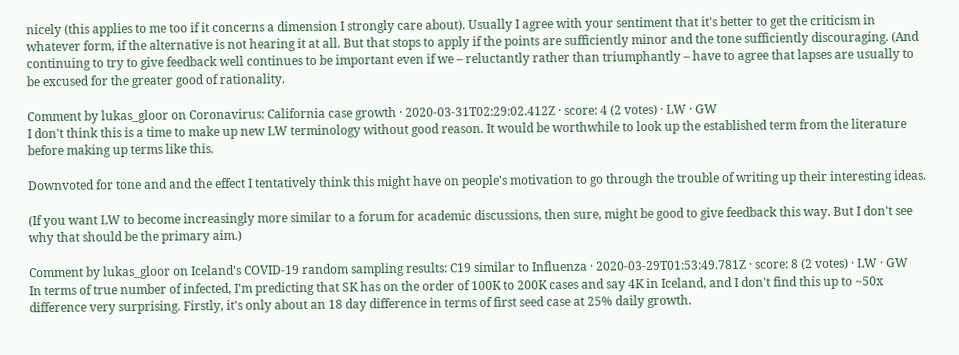nicely (this applies to me too if it concerns a dimension I strongly care about). Usually I agree with your sentiment that it's better to get the criticism in whatever form, if the alternative is not hearing it at all. But that stops to apply if the points are sufficiently minor and the tone sufficiently discouraging. (And continuing to try to give feedback well continues to be important even if we – reluctantly rather than triumphantly – have to agree that lapses are usually to be excused for the greater good of rationality.

Comment by lukas_gloor on Coronavirus: California case growth · 2020-03-31T02:29:02.412Z · score: 4 (2 votes) · LW · GW
I don't think this is a time to make up new LW terminology without good reason. It would be worthwhile to look up the established term from the literature before making up terms like this.

Downvoted for tone and and the effect I tentatively think this might have on people's motivation to go through the trouble of writing up their interesting ideas.

(If you want LW to become increasingly more similar to a forum for academic discussions, then sure, might be good to give feedback this way. But I don't see why that should be the primary aim.)

Comment by lukas_gloor on Iceland's COVID-19 random sampling results: C19 similar to Influenza · 2020-03-29T01:53:49.781Z · score: 8 (2 votes) · LW · GW
In terms of true number of infected, I'm predicting that SK has on the order of 100K to 200K cases and say 4K in Iceland, and I don't find this up to ~50x difference very surprising. Firstly, it's only about an 18 day difference in terms of first seed case at 25% daily growth.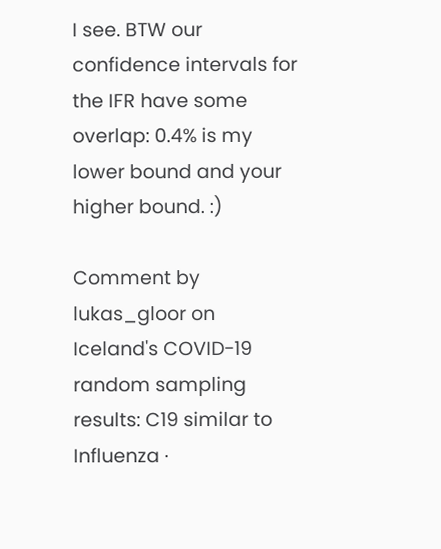I see. BTW our confidence intervals for the IFR have some overlap: 0.4% is my lower bound and your higher bound. :)

Comment by lukas_gloor on Iceland's COVID-19 random sampling results: C19 similar to Influenza ·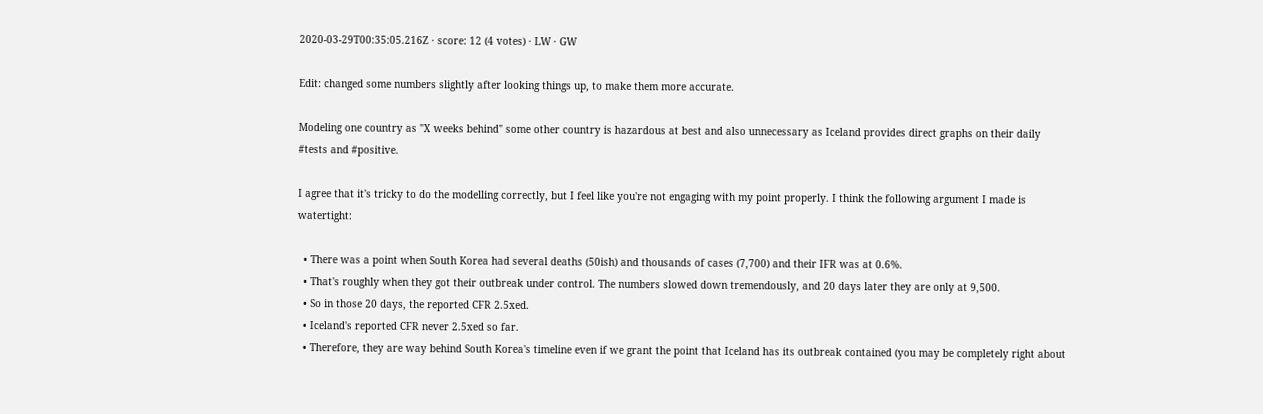2020-03-29T00:35:05.216Z · score: 12 (4 votes) · LW · GW

Edit: changed some numbers slightly after looking things up, to make them more accurate.

Modeling one country as "X weeks behind" some other country is hazardous at best and also unnecessary as Iceland provides direct graphs on their daily #tests and #positive.

I agree that it's tricky to do the modelling correctly, but I feel like you're not engaging with my point properly. I think the following argument I made is watertight:

  • There was a point when South Korea had several deaths (50ish) and thousands of cases (7,700) and their IFR was at 0.6%.
  • That's roughly when they got their outbreak under control. The numbers slowed down tremendously, and 20 days later they are only at 9,500.
  • So in those 20 days, the reported CFR 2.5xed.
  • Iceland's reported CFR never 2.5xed so far.
  • Therefore, they are way behind South Korea's timeline even if we grant the point that Iceland has its outbreak contained (you may be completely right about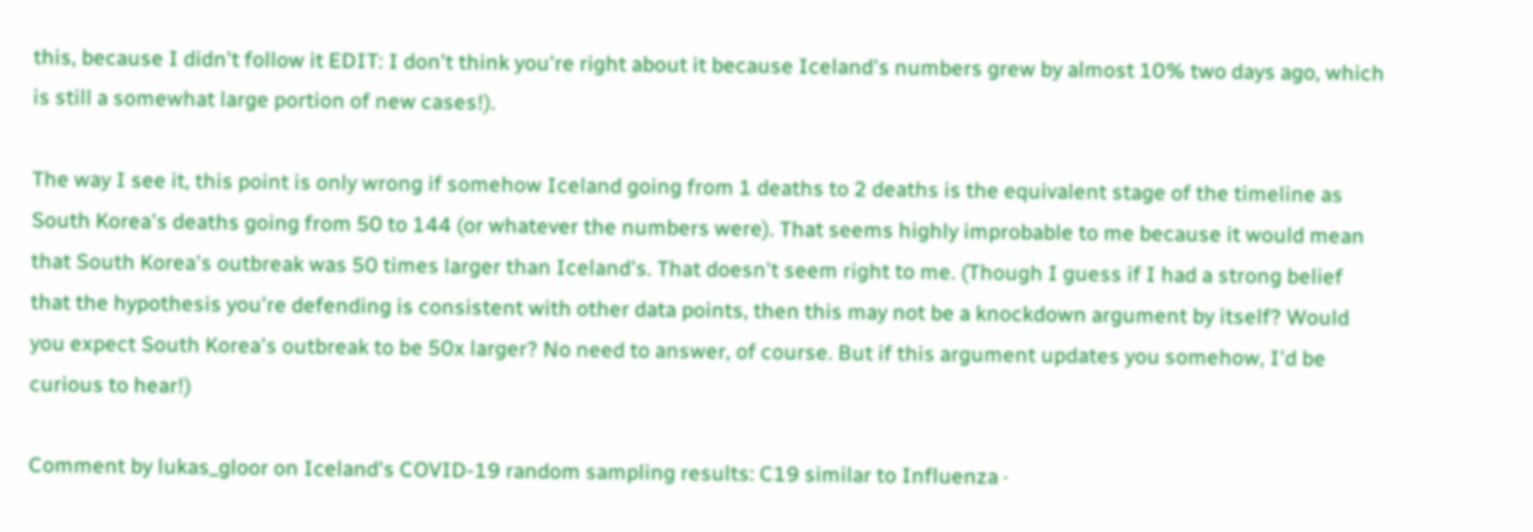this, because I didn't follow it EDIT: I don't think you're right about it because Iceland's numbers grew by almost 10% two days ago, which is still a somewhat large portion of new cases!).

The way I see it, this point is only wrong if somehow Iceland going from 1 deaths to 2 deaths is the equivalent stage of the timeline as South Korea's deaths going from 50 to 144 (or whatever the numbers were). That seems highly improbable to me because it would mean that South Korea's outbreak was 50 times larger than Iceland's. That doesn't seem right to me. (Though I guess if I had a strong belief that the hypothesis you're defending is consistent with other data points, then this may not be a knockdown argument by itself? Would you expect South Korea's outbreak to be 50x larger? No need to answer, of course. But if this argument updates you somehow, I'd be curious to hear!)

Comment by lukas_gloor on Iceland's COVID-19 random sampling results: C19 similar to Influenza ·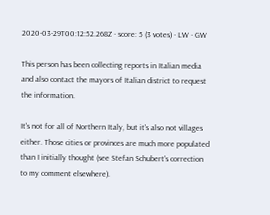2020-03-29T00:12:52.268Z · score: 5 (3 votes) · LW · GW

This person has been collecting reports in Italian media and also contact the mayors of Italian district to request the information.

It's not for all of Northern Italy, but it's also not villages either. Those cities or provinces are much more populated than I initially thought (see Stefan Schubert's correction to my comment elsewhere).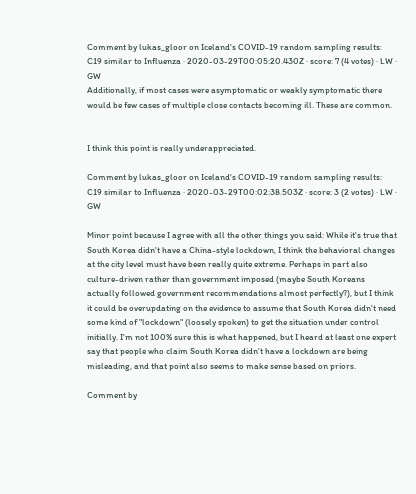Comment by lukas_gloor on Iceland's COVID-19 random sampling results: C19 similar to Influenza · 2020-03-29T00:05:20.430Z · score: 7 (4 votes) · LW · GW
Additionally, if most cases were asymptomatic or weakly symptomatic there would be few cases of multiple close contacts becoming ill. These are common.


I think this point is really underappreciated.

Comment by lukas_gloor on Iceland's COVID-19 random sampling results: C19 similar to Influenza · 2020-03-29T00:02:38.503Z · score: 3 (2 votes) · LW · GW

Minor point because I agree with all the other things you said: While it's true that South Korea didn't have a China-style lockdown, I think the behavioral changes at the city level must have been really quite extreme. Perhaps in part also culture-driven rather than government imposed (maybe South Koreans actually followed government recommendations almost perfectly?), but I think it could be overupdating on the evidence to assume that South Korea didn't need some kind of "lockdown" (loosely spoken) to get the situation under control initially. I'm not 100% sure this is what happened, but I heard at least one expert say that people who claim South Korea didn't have a lockdown are being misleading, and that point also seems to make sense based on priors.

Comment by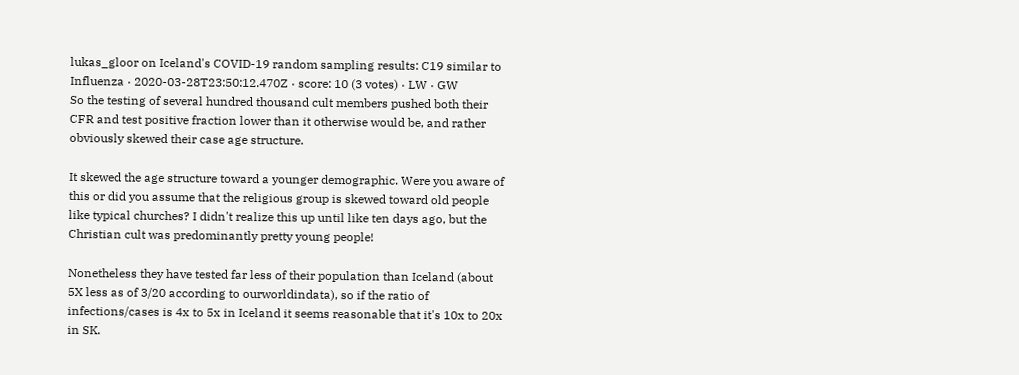lukas_gloor on Iceland's COVID-19 random sampling results: C19 similar to Influenza · 2020-03-28T23:50:12.470Z · score: 10 (3 votes) · LW · GW
So the testing of several hundred thousand cult members pushed both their CFR and test positive fraction lower than it otherwise would be, and rather obviously skewed their case age structure.

It skewed the age structure toward a younger demographic. Were you aware of this or did you assume that the religious group is skewed toward old people like typical churches? I didn't realize this up until like ten days ago, but the Christian cult was predominantly pretty young people!

Nonetheless they have tested far less of their population than Iceland (about 5X less as of 3/20 according to ourworldindata), so if the ratio of infections/cases is 4x to 5x in Iceland it seems reasonable that it's 10x to 20x in SK.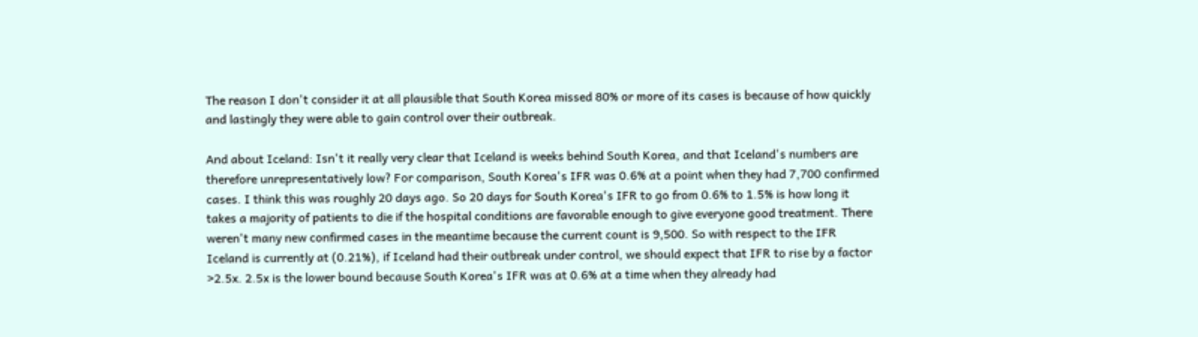The reason I don't consider it at all plausible that South Korea missed 80% or more of its cases is because of how quickly and lastingly they were able to gain control over their outbreak.

And about Iceland: Isn't it really very clear that Iceland is weeks behind South Korea, and that Iceland's numbers are therefore unrepresentatively low? For comparison, South Korea's IFR was 0.6% at a point when they had 7,700 confirmed cases. I think this was roughly 20 days ago. So 20 days for South Korea's IFR to go from 0.6% to 1.5% is how long it takes a majority of patients to die if the hospital conditions are favorable enough to give everyone good treatment. There weren't many new confirmed cases in the meantime because the current count is 9,500. So with respect to the IFR Iceland is currently at (0.21%), if Iceland had their outbreak under control, we should expect that IFR to rise by a factor >2.5x. 2.5x is the lower bound because South Korea's IFR was at 0.6% at a time when they already had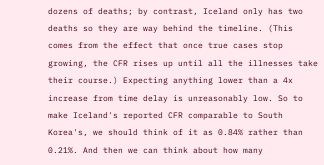dozens of deaths; by contrast, Iceland only has two deaths so they are way behind the timeline. (This comes from the effect that once true cases stop growing, the CFR rises up until all the illnesses take their course.) Expecting anything lower than a 4x increase from time delay is unreasonably low. So to make Iceland's reported CFR comparable to South Korea's, we should think of it as 0.84% rather than 0.21%. And then we can think about how many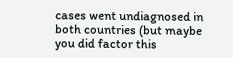cases went undiagnosed in both countries (but maybe you did factor this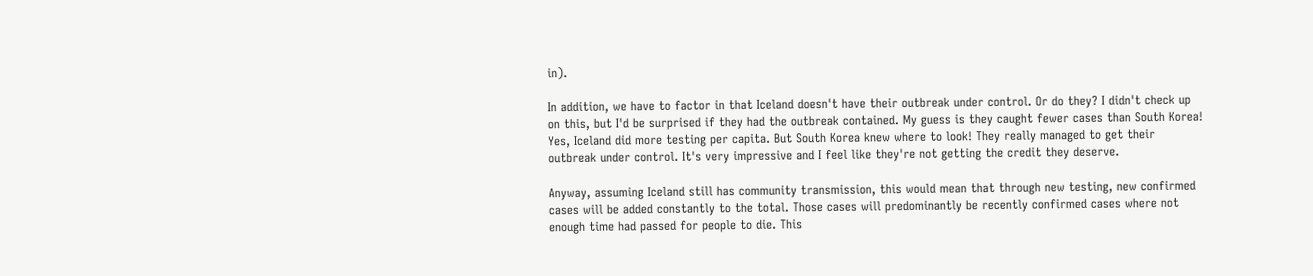in).

In addition, we have to factor in that Iceland doesn't have their outbreak under control. Or do they? I didn't check up on this, but I'd be surprised if they had the outbreak contained. My guess is they caught fewer cases than South Korea! Yes, Iceland did more testing per capita. But South Korea knew where to look! They really managed to get their outbreak under control. It's very impressive and I feel like they're not getting the credit they deserve.

Anyway, assuming Iceland still has community transmission, this would mean that through new testing, new confirmed cases will be added constantly to the total. Those cases will predominantly be recently confirmed cases where not enough time had passed for people to die. This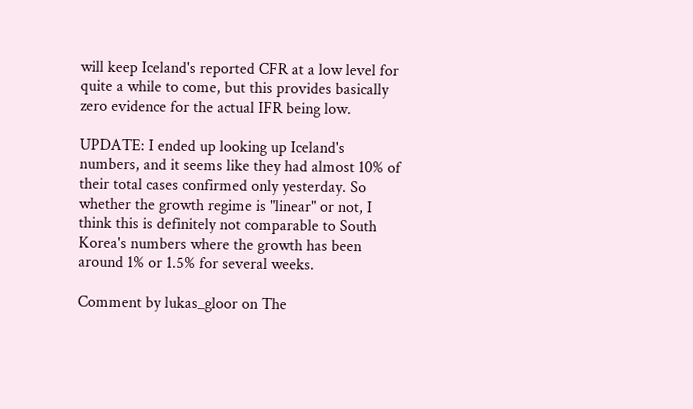will keep Iceland's reported CFR at a low level for quite a while to come, but this provides basically zero evidence for the actual IFR being low.

UPDATE: I ended up looking up Iceland's numbers, and it seems like they had almost 10% of their total cases confirmed only yesterday. So whether the growth regime is "linear" or not, I think this is definitely not comparable to South Korea's numbers where the growth has been around 1% or 1.5% for several weeks.

Comment by lukas_gloor on The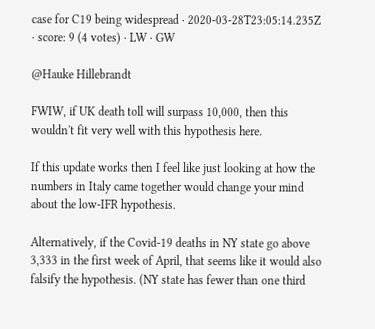case for C19 being widespread · 2020-03-28T23:05:14.235Z · score: 9 (4 votes) · LW · GW

@Hauke Hillebrandt

FWIW, if UK death toll will surpass 10,000, then this wouldn't fit very well with this hypothesis here.

If this update works then I feel like just looking at how the numbers in Italy came together would change your mind about the low-IFR hypothesis.

Alternatively, if the Covid-19 deaths in NY state go above 3,333 in the first week of April, that seems like it would also falsify the hypothesis. (NY state has fewer than one third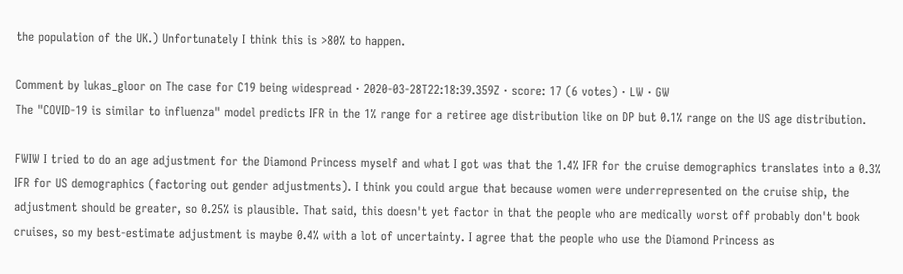the population of the UK.) Unfortunately I think this is >80% to happen.

Comment by lukas_gloor on The case for C19 being widespread · 2020-03-28T22:18:39.359Z · score: 17 (6 votes) · LW · GW
The "COVID-19 is similar to influenza" model predicts IFR in the 1% range for a retiree age distribution like on DP but 0.1% range on the US age distribution.

FWIW I tried to do an age adjustment for the Diamond Princess myself and what I got was that the 1.4% IFR for the cruise demographics translates into a 0.3% IFR for US demographics (factoring out gender adjustments). I think you could argue that because women were underrepresented on the cruise ship, the adjustment should be greater, so 0.25% is plausible. That said, this doesn't yet factor in that the people who are medically worst off probably don't book cruises, so my best-estimate adjustment is maybe 0.4% with a lot of uncertainty. I agree that the people who use the Diamond Princess as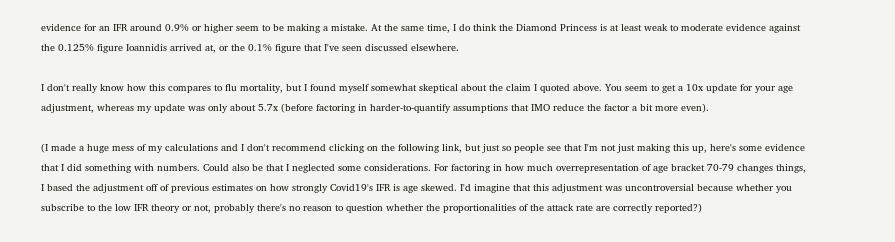evidence for an IFR around 0.9% or higher seem to be making a mistake. At the same time, I do think the Diamond Princess is at least weak to moderate evidence against the 0.125% figure Ioannidis arrived at, or the 0.1% figure that I've seen discussed elsewhere.

I don't really know how this compares to flu mortality, but I found myself somewhat skeptical about the claim I quoted above. You seem to get a 10x update for your age adjustment, whereas my update was only about 5.7x (before factoring in harder-to-quantify assumptions that IMO reduce the factor a bit more even).

(I made a huge mess of my calculations and I don't recommend clicking on the following link, but just so people see that I'm not just making this up, here's some evidence that I did something with numbers. Could also be that I neglected some considerations. For factoring in how much overrepresentation of age bracket 70-79 changes things, I based the adjustment off of previous estimates on how strongly Covid19's IFR is age skewed. I'd imagine that this adjustment was uncontroversial because whether you subscribe to the low IFR theory or not, probably there's no reason to question whether the proportionalities of the attack rate are correctly reported?)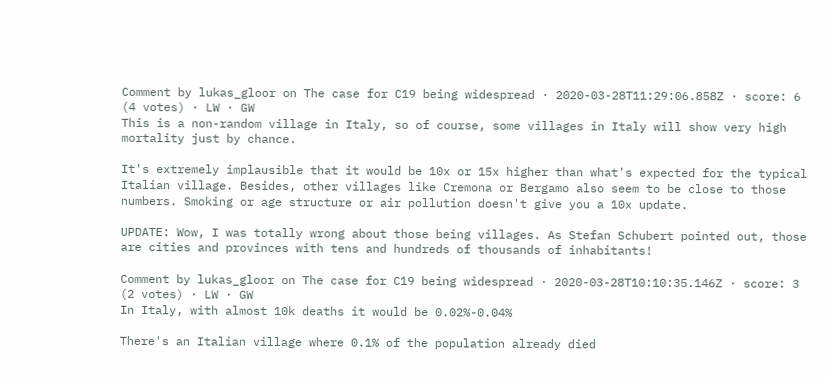Comment by lukas_gloor on The case for C19 being widespread · 2020-03-28T11:29:06.858Z · score: 6 (4 votes) · LW · GW
This is a non-random village in Italy, so of course, some villages in Italy will show very high mortality just by chance.

It's extremely implausible that it would be 10x or 15x higher than what's expected for the typical Italian village. Besides, other villages like Cremona or Bergamo also seem to be close to those numbers. Smoking or age structure or air pollution doesn't give you a 10x update.

UPDATE: Wow, I was totally wrong about those being villages. As Stefan Schubert pointed out, those are cities and provinces with tens and hundreds of thousands of inhabitants!

Comment by lukas_gloor on The case for C19 being widespread · 2020-03-28T10:10:35.146Z · score: 3 (2 votes) · LW · GW
In Italy, with almost 10k deaths it would be 0.02%-0.04%

There's an Italian village where 0.1% of the population already died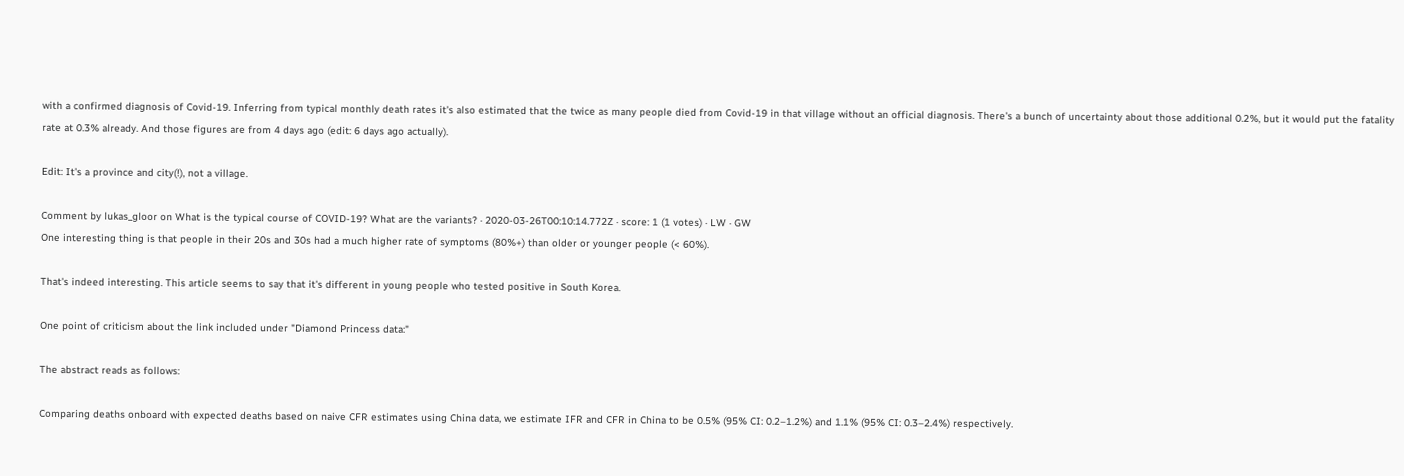with a confirmed diagnosis of Covid-19. Inferring from typical monthly death rates it's also estimated that the twice as many people died from Covid-19 in that village without an official diagnosis. There's a bunch of uncertainty about those additional 0.2%, but it would put the fatality rate at 0.3% already. And those figures are from 4 days ago (edit: 6 days ago actually).

Edit: It's a province and city(!), not a village.

Comment by lukas_gloor on What is the typical course of COVID-19? What are the variants? · 2020-03-26T00:10:14.772Z · score: 1 (1 votes) · LW · GW
One interesting thing is that people in their 20s and 30s had a much higher rate of symptoms (80%+) than older or younger people (< 60%).

That's indeed interesting. This article seems to say that it's different in young people who tested positive in South Korea.

One point of criticism about the link included under "Diamond Princess data:"

The abstract reads as follows:

Comparing deaths onboard with expected deaths based on naive CFR estimates using China data, we estimate IFR and CFR in China to be 0.5% (95% CI: 0.2–1.2%) and 1.1% (95% CI: 0.3–2.4%) respectively.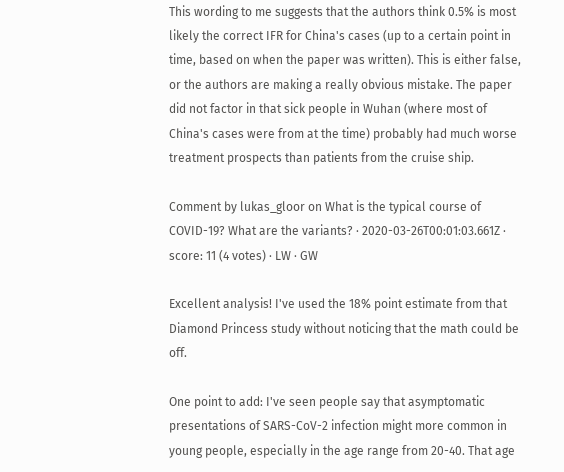This wording to me suggests that the authors think 0.5% is most likely the correct IFR for China's cases (up to a certain point in time, based on when the paper was written). This is either false, or the authors are making a really obvious mistake. The paper did not factor in that sick people in Wuhan (where most of China's cases were from at the time) probably had much worse treatment prospects than patients from the cruise ship.

Comment by lukas_gloor on What is the typical course of COVID-19? What are the variants? · 2020-03-26T00:01:03.661Z · score: 11 (4 votes) · LW · GW

Excellent analysis! I've used the 18% point estimate from that Diamond Princess study without noticing that the math could be off.

One point to add: I've seen people say that asymptomatic presentations of SARS-CoV-2 infection might more common in young people, especially in the age range from 20-40. That age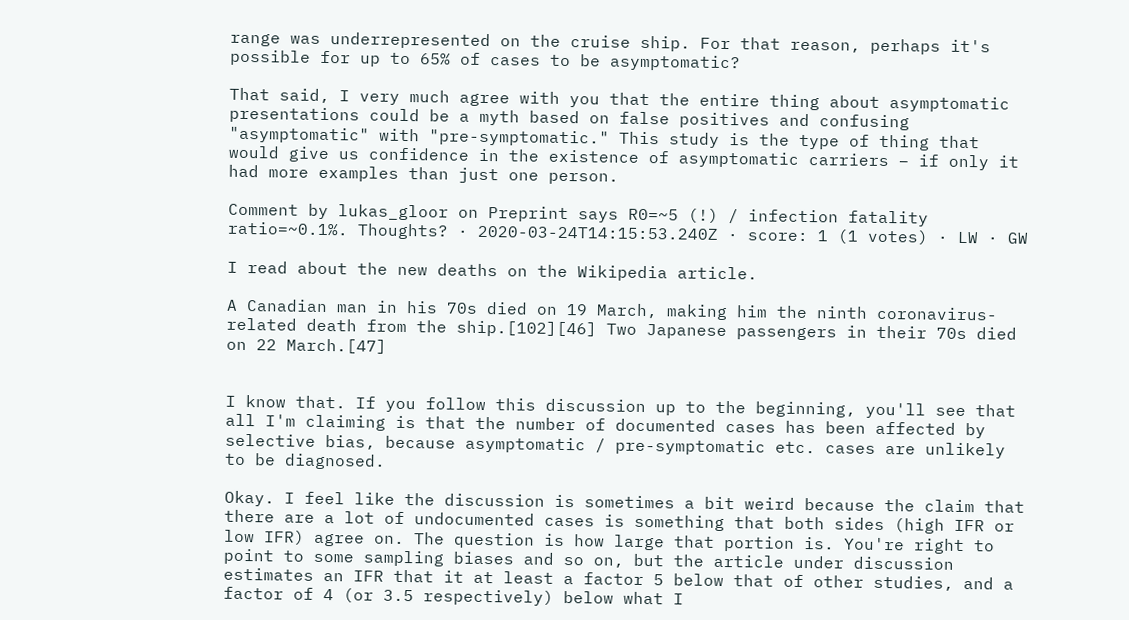range was underrepresented on the cruise ship. For that reason, perhaps it's possible for up to 65% of cases to be asymptomatic?

That said, I very much agree with you that the entire thing about asymptomatic presentations could be a myth based on false positives and confusing "asymptomatic" with "pre-symptomatic." This study is the type of thing that would give us confidence in the existence of asymptomatic carriers – if only it had more examples than just one person.

Comment by lukas_gloor on Preprint says R0=~5 (!) / infection fatality ratio=~0.1%. Thoughts? · 2020-03-24T14:15:53.240Z · score: 1 (1 votes) · LW · GW

I read about the new deaths on the Wikipedia article.

A Canadian man in his 70s died on 19 March, making him the ninth coronavirus-related death from the ship.[102][46] Two Japanese passengers in their 70s died on 22 March.[47]


I know that. If you follow this discussion up to the beginning, you'll see that all I'm claiming is that the number of documented cases has been affected by selective bias, because asymptomatic / pre-symptomatic etc. cases are unlikely to be diagnosed.

Okay. I feel like the discussion is sometimes a bit weird because the claim that there are a lot of undocumented cases is something that both sides (high IFR or low IFR) agree on. The question is how large that portion is. You're right to point to some sampling biases and so on, but the article under discussion estimates an IFR that it at least a factor 5 below that of other studies, and a factor of 4 (or 3.5 respectively) below what I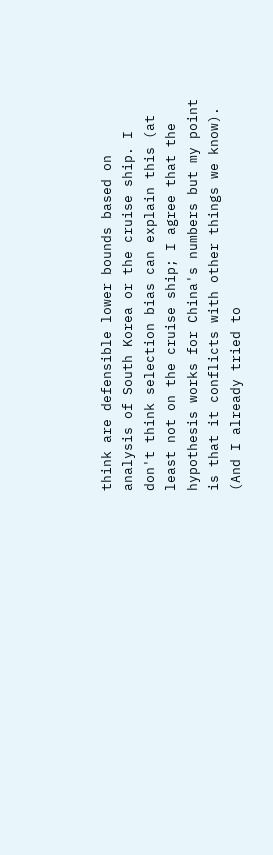think are defensible lower bounds based on analysis of South Korea or the cruise ship. I don't think selection bias can explain this (at least not on the cruise ship; I agree that the hypothesis works for China's numbers but my point is that it conflicts with other things we know). (And I already tried to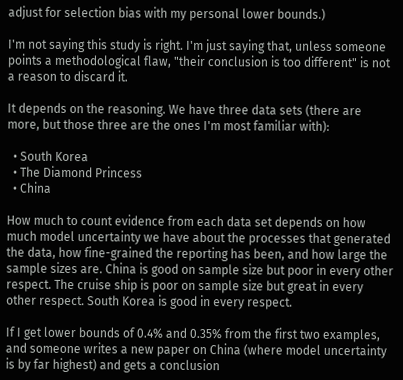adjust for selection bias with my personal lower bounds.)

I'm not saying this study is right. I'm just saying that, unless someone points a methodological flaw, "their conclusion is too different" is not a reason to discard it.

It depends on the reasoning. We have three data sets (there are more, but those three are the ones I'm most familiar with):

  • South Korea
  • The Diamond Princess
  • China

How much to count evidence from each data set depends on how much model uncertainty we have about the processes that generated the data, how fine-grained the reporting has been, and how large the sample sizes are. China is good on sample size but poor in every other respect. The cruise ship is poor on sample size but great in every other respect. South Korea is good in every respect.

If I get lower bounds of 0.4% and 0.35% from the first two examples, and someone writes a new paper on China (where model uncertainty is by far highest) and gets a conclusion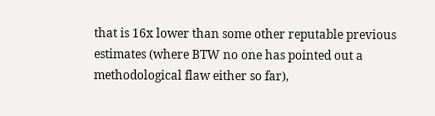that is 16x lower than some other reputable previous estimates (where BTW no one has pointed out a methodological flaw either so far),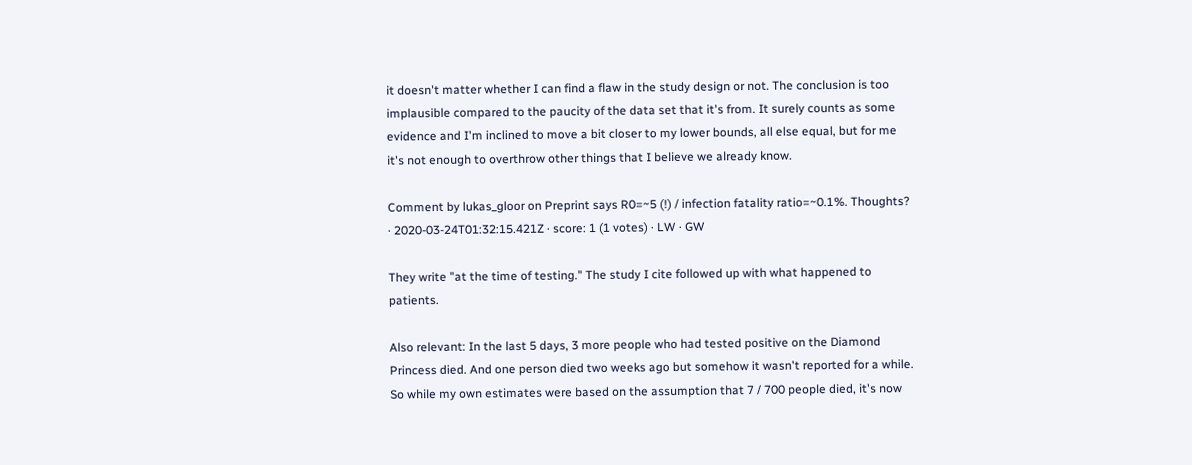it doesn't matter whether I can find a flaw in the study design or not. The conclusion is too implausible compared to the paucity of the data set that it's from. It surely counts as some evidence and I'm inclined to move a bit closer to my lower bounds, all else equal, but for me it's not enough to overthrow other things that I believe we already know.

Comment by lukas_gloor on Preprint says R0=~5 (!) / infection fatality ratio=~0.1%. Thoughts? · 2020-03-24T01:32:15.421Z · score: 1 (1 votes) · LW · GW

They write "at the time of testing." The study I cite followed up with what happened to patients.

Also relevant: In the last 5 days, 3 more people who had tested positive on the Diamond Princess died. And one person died two weeks ago but somehow it wasn't reported for a while. So while my own estimates were based on the assumption that 7 / 700 people died, it's now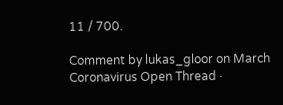11 / 700.

Comment by lukas_gloor on March Coronavirus Open Thread ·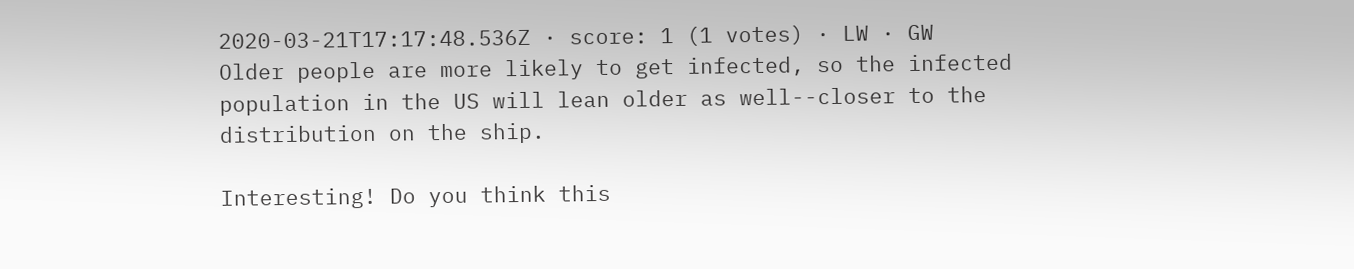2020-03-21T17:17:48.536Z · score: 1 (1 votes) · LW · GW
Older people are more likely to get infected, so the infected population in the US will lean older as well--closer to the distribution on the ship.

Interesting! Do you think this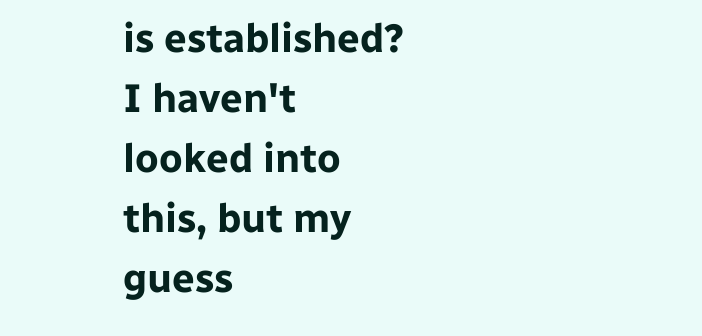is established? I haven't looked into this, but my guess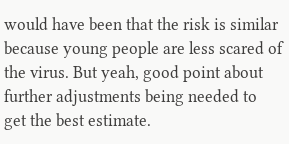would have been that the risk is similar because young people are less scared of the virus. But yeah, good point about further adjustments being needed to get the best estimate.